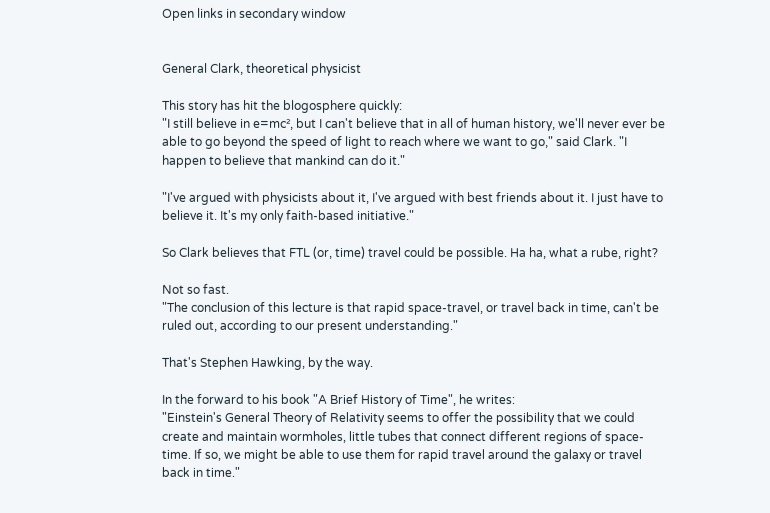Open links in secondary window


General Clark, theoretical physicist

This story has hit the blogosphere quickly:
"I still believe in e=mc², but I can't believe that in all of human history, we'll never ever be able to go beyond the speed of light to reach where we want to go," said Clark. "I happen to believe that mankind can do it."

"I've argued with physicists about it, I've argued with best friends about it. I just have to believe it. It's my only faith-based initiative."

So Clark believes that FTL (or, time) travel could be possible. Ha ha, what a rube, right?

Not so fast.
"The conclusion of this lecture is that rapid space-travel, or travel back in time, can't be ruled out, according to our present understanding."

That's Stephen Hawking, by the way.

In the forward to his book "A Brief History of Time", he writes:
"Einstein's General Theory of Relativity seems to offer the possibility that we could create and maintain wormholes, little tubes that connect different regions of space-time. If so, we might be able to use them for rapid travel around the galaxy or travel back in time."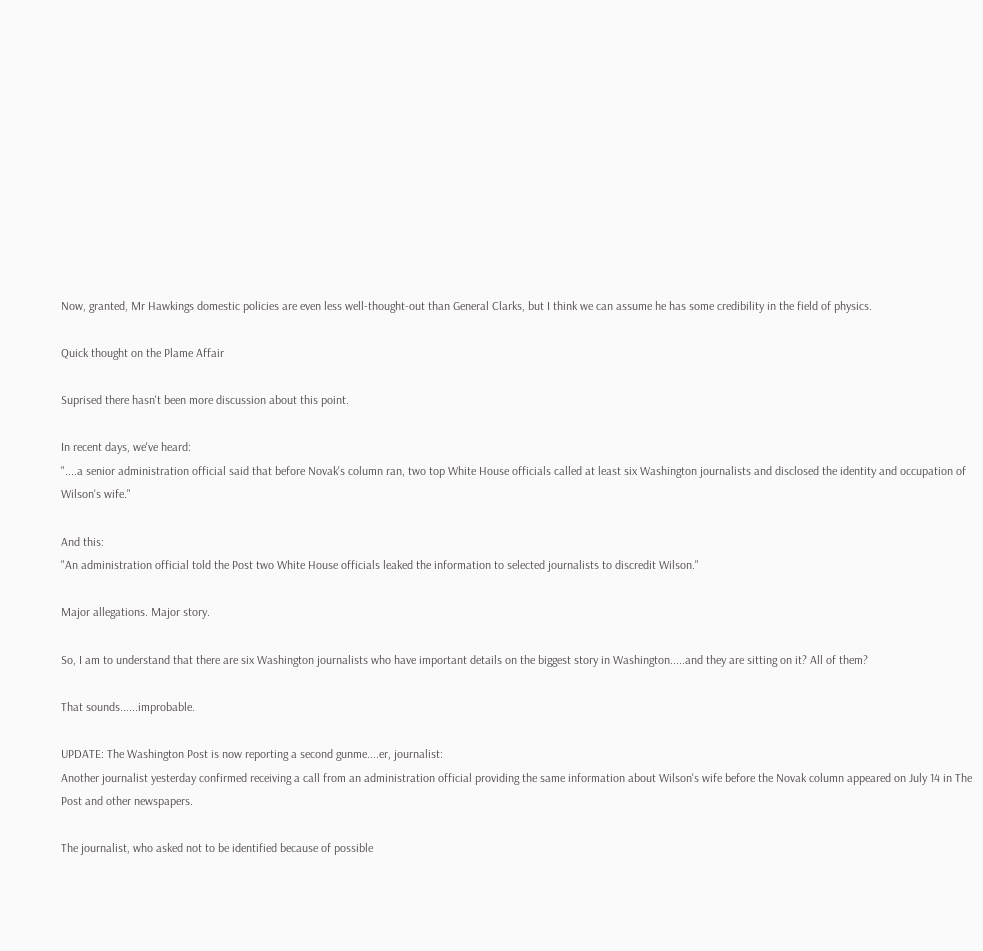Now, granted, Mr Hawkings domestic policies are even less well-thought-out than General Clarks, but I think we can assume he has some credibility in the field of physics.

Quick thought on the Plame Affair

Suprised there hasn't been more discussion about this point.

In recent days, we've heard:
"....a senior administration official said that before Novak's column ran, two top White House officials called at least six Washington journalists and disclosed the identity and occupation of Wilson's wife."

And this:
"An administration official told the Post two White House officials leaked the information to selected journalists to discredit Wilson."

Major allegations. Major story.

So, I am to understand that there are six Washington journalists who have important details on the biggest story in Washington.....and they are sitting on it? All of them?

That sounds......improbable.

UPDATE: The Washington Post is now reporting a second gunme....er, journalist:
Another journalist yesterday confirmed receiving a call from an administration official providing the same information about Wilson's wife before the Novak column appeared on July 14 in The Post and other newspapers.

The journalist, who asked not to be identified because of possible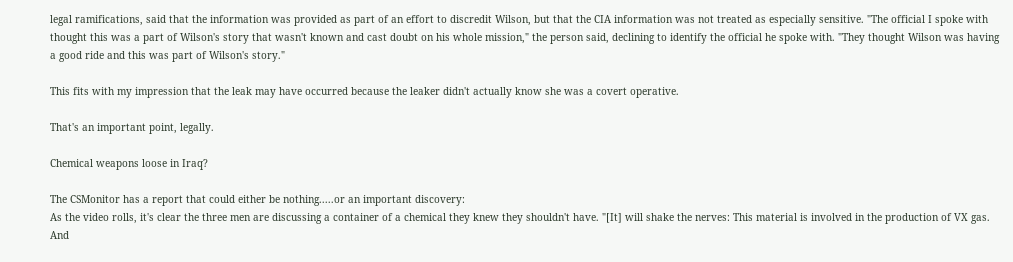legal ramifications, said that the information was provided as part of an effort to discredit Wilson, but that the CIA information was not treated as especially sensitive. "The official I spoke with thought this was a part of Wilson's story that wasn't known and cast doubt on his whole mission," the person said, declining to identify the official he spoke with. "They thought Wilson was having a good ride and this was part of Wilson's story."

This fits with my impression that the leak may have occurred because the leaker didn't actually know she was a covert operative.

That's an important point, legally.

Chemical weapons loose in Iraq?

The CSMonitor has a report that could either be nothing.....or an important discovery:
As the video rolls, it's clear the three men are discussing a container of a chemical they knew they shouldn't have. "[It] will shake the nerves: This material is involved in the production of VX gas. And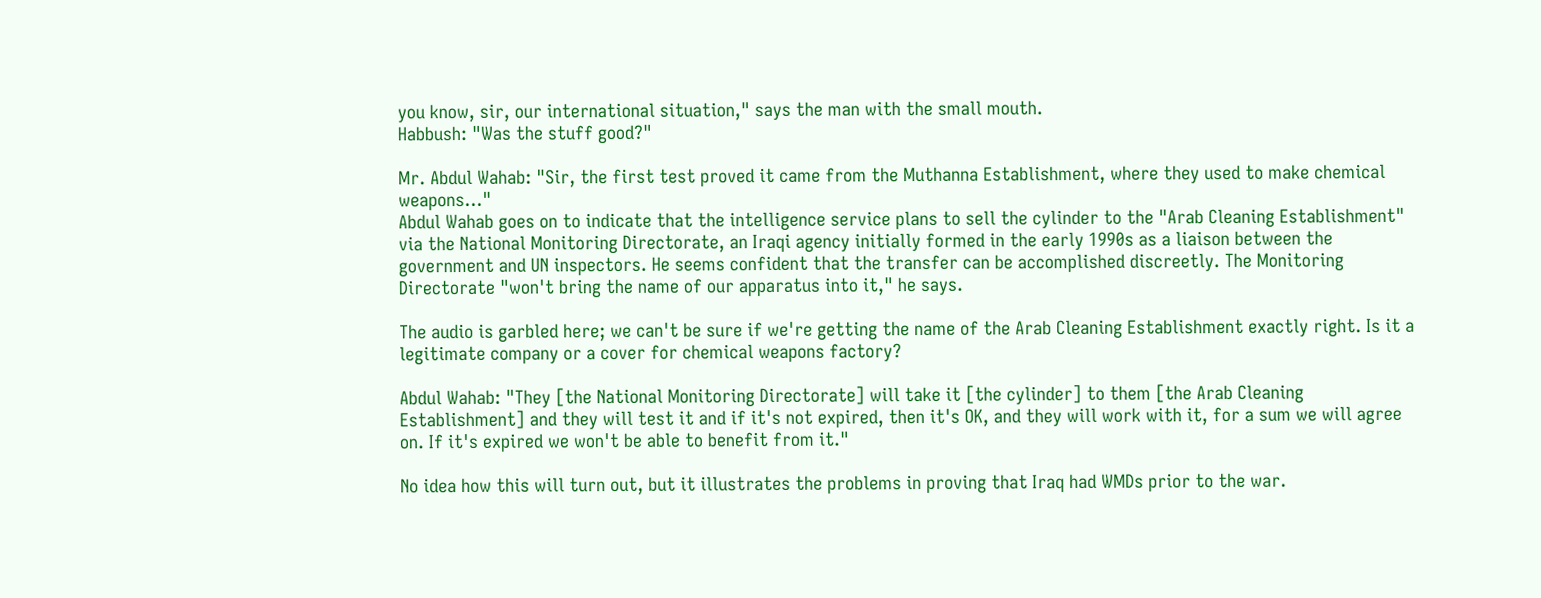you know, sir, our international situation," says the man with the small mouth.
Habbush: "Was the stuff good?"

Mr. Abdul Wahab: "Sir, the first test proved it came from the Muthanna Establishment, where they used to make chemical weapons..."
Abdul Wahab goes on to indicate that the intelligence service plans to sell the cylinder to the "Arab Cleaning Establishment" via the National Monitoring Directorate, an Iraqi agency initially formed in the early 1990s as a liaison between the government and UN inspectors. He seems confident that the transfer can be accomplished discreetly. The Monitoring Directorate "won't bring the name of our apparatus into it," he says.

The audio is garbled here; we can't be sure if we're getting the name of the Arab Cleaning Establishment exactly right. Is it a legitimate company or a cover for chemical weapons factory?

Abdul Wahab: "They [the National Monitoring Directorate] will take it [the cylinder] to them [the Arab Cleaning Establishment] and they will test it and if it's not expired, then it's OK, and they will work with it, for a sum we will agree on. If it's expired we won't be able to benefit from it."

No idea how this will turn out, but it illustrates the problems in proving that Iraq had WMDs prior to the war.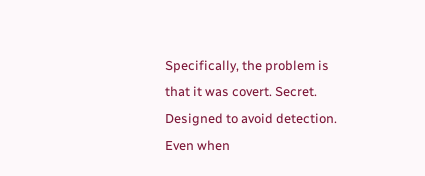Specifically, the problem is that it was covert. Secret. Designed to avoid detection. Even when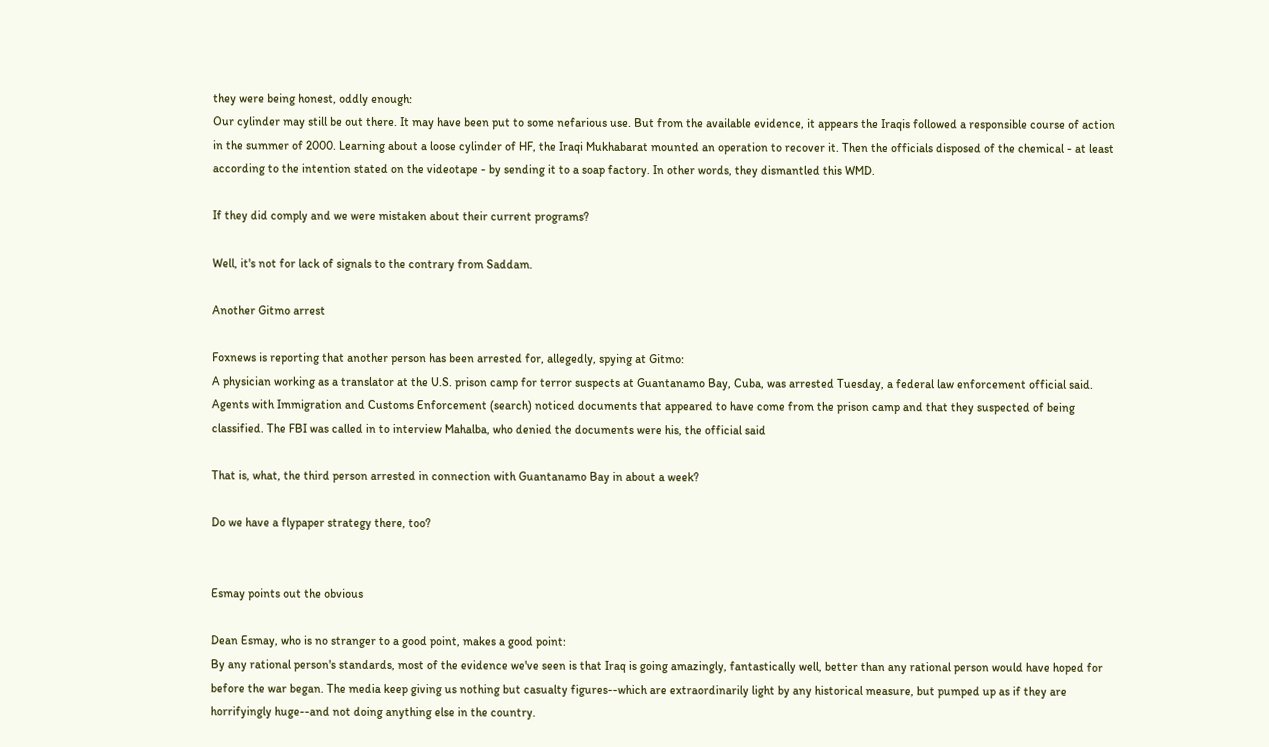they were being honest, oddly enough:
Our cylinder may still be out there. It may have been put to some nefarious use. But from the available evidence, it appears the Iraqis followed a responsible course of action in the summer of 2000. Learning about a loose cylinder of HF, the Iraqi Mukhabarat mounted an operation to recover it. Then the officials disposed of the chemical - at least according to the intention stated on the videotape - by sending it to a soap factory. In other words, they dismantled this WMD.

If they did comply and we were mistaken about their current programs?

Well, it's not for lack of signals to the contrary from Saddam.

Another Gitmo arrest

Foxnews is reporting that another person has been arrested for, allegedly, spying at Gitmo:
A physician working as a translator at the U.S. prison camp for terror suspects at Guantanamo Bay, Cuba, was arrested Tuesday, a federal law enforcement official said.
Agents with Immigration and Customs Enforcement (search) noticed documents that appeared to have come from the prison camp and that they suspected of being classified. The FBI was called in to interview Mahalba, who denied the documents were his, the official said

That is, what, the third person arrested in connection with Guantanamo Bay in about a week?

Do we have a flypaper strategy there, too?


Esmay points out the obvious

Dean Esmay, who is no stranger to a good point, makes a good point:
By any rational person's standards, most of the evidence we've seen is that Iraq is going amazingly, fantastically well, better than any rational person would have hoped for before the war began. The media keep giving us nothing but casualty figures--which are extraordinarily light by any historical measure, but pumped up as if they are horrifyingly huge--and not doing anything else in the country.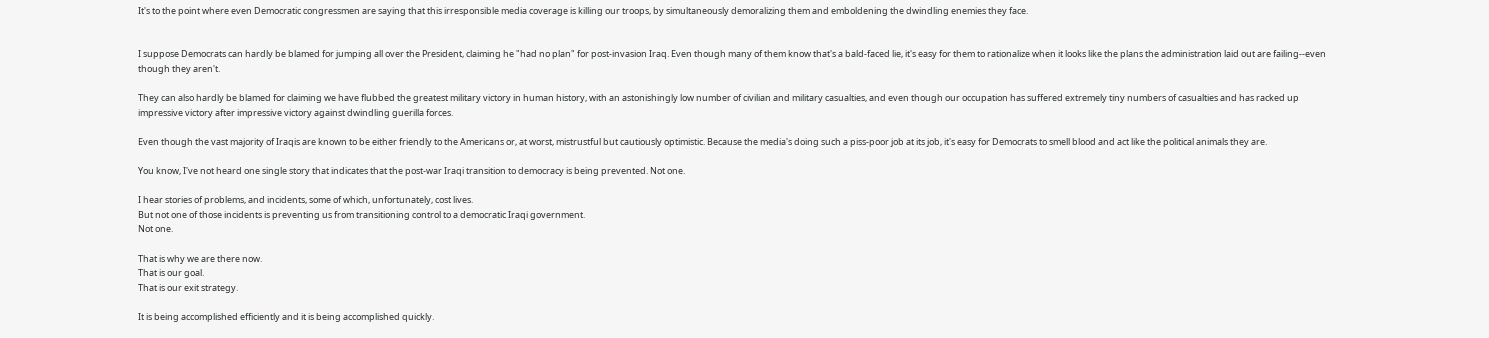It's to the point where even Democratic congressmen are saying that this irresponsible media coverage is killing our troops, by simultaneously demoralizing them and emboldening the dwindling enemies they face.


I suppose Democrats can hardly be blamed for jumping all over the President, claiming he "had no plan" for post-invasion Iraq. Even though many of them know that's a bald-faced lie, it's easy for them to rationalize when it looks like the plans the administration laid out are failing--even though they aren't.

They can also hardly be blamed for claiming we have flubbed the greatest military victory in human history, with an astonishingly low number of civilian and military casualties, and even though our occupation has suffered extremely tiny numbers of casualties and has racked up impressive victory after impressive victory against dwindling guerilla forces.

Even though the vast majority of Iraqis are known to be either friendly to the Americans or, at worst, mistrustful but cautiously optimistic. Because the media's doing such a piss-poor job at its job, it's easy for Democrats to smell blood and act like the political animals they are.

You know, I've not heard one single story that indicates that the post-war Iraqi transition to democracy is being prevented. Not one.

I hear stories of problems, and incidents, some of which, unfortunately, cost lives.
But not one of those incidents is preventing us from transitioning control to a democratic Iraqi government.
Not one.

That is why we are there now.
That is our goal.
That is our exit strategy.

It is being accomplished efficiently and it is being accomplished quickly.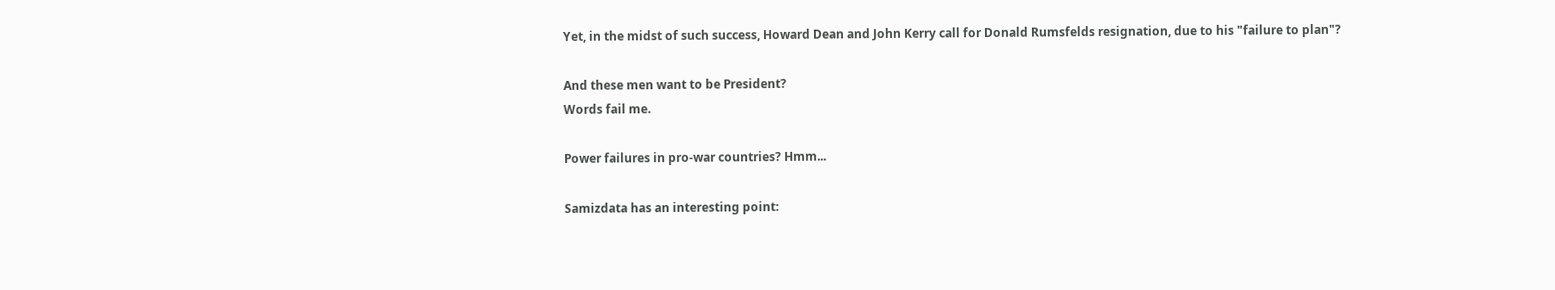Yet, in the midst of such success, Howard Dean and John Kerry call for Donald Rumsfelds resignation, due to his "failure to plan"?

And these men want to be President?
Words fail me.

Power failures in pro-war countries? Hmm...

Samizdata has an interesting point: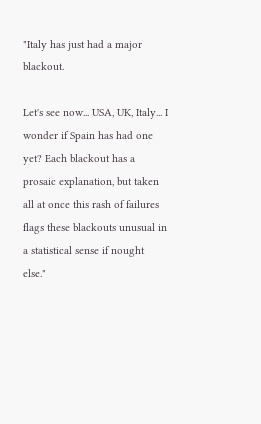"Italy has just had a major blackout.

Let's see now... USA, UK, Italy... I wonder if Spain has had one yet? Each blackout has a prosaic explanation, but taken all at once this rash of failures flags these blackouts unusual in a statistical sense if nought else."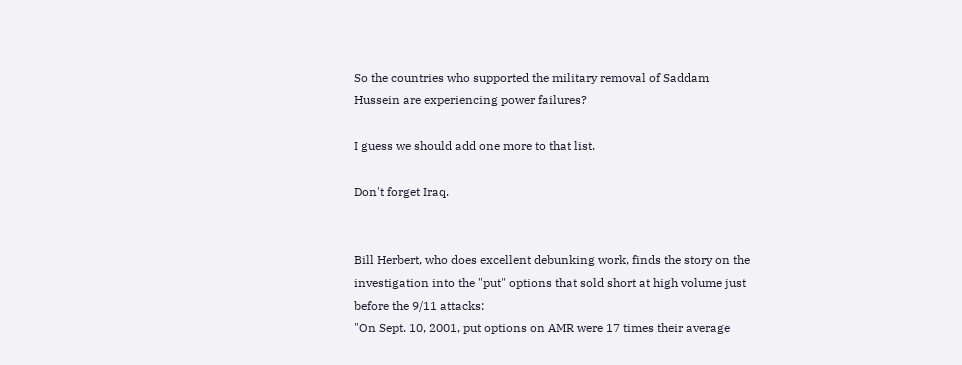So the countries who supported the military removal of Saddam Hussein are experiencing power failures?

I guess we should add one more to that list.

Don't forget Iraq.


Bill Herbert, who does excellent debunking work, finds the story on the investigation into the "put" options that sold short at high volume just before the 9/11 attacks:
"On Sept. 10, 2001, put options on AMR were 17 times their average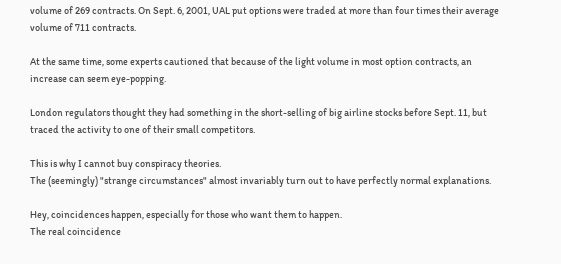volume of 269 contracts. On Sept. 6, 2001, UAL put options were traded at more than four times their average volume of 711 contracts.

At the same time, some experts cautioned that because of the light volume in most option contracts, an increase can seem eye-popping.

London regulators thought they had something in the short-selling of big airline stocks before Sept. 11, but traced the activity to one of their small competitors.

This is why I cannot buy conspiracy theories.
The (seemingly) "strange circumstances" almost invariably turn out to have perfectly normal explanations.

Hey, coincidences happen, especially for those who want them to happen.
The real coincidence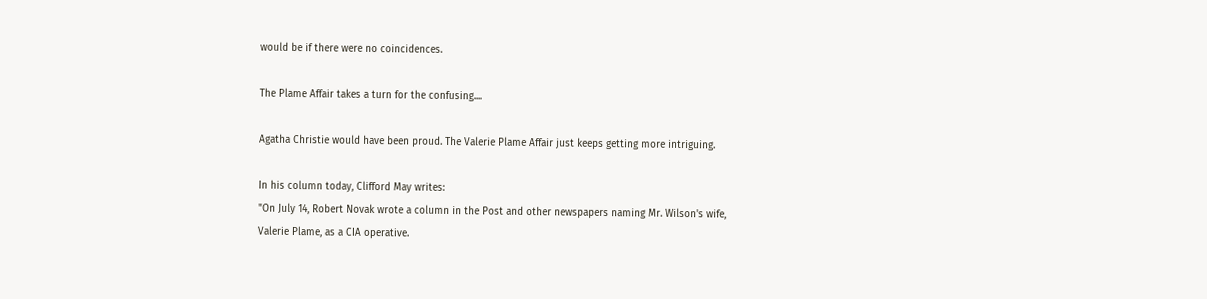would be if there were no coincidences.

The Plame Affair takes a turn for the confusing....

Agatha Christie would have been proud. The Valerie Plame Affair just keeps getting more intriguing.

In his column today, Clifford May writes:
"On July 14, Robert Novak wrote a column in the Post and other newspapers naming Mr. Wilson's wife, Valerie Plame, as a CIA operative.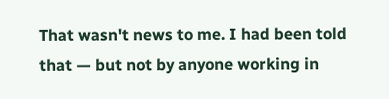That wasn't news to me. I had been told that — but not by anyone working in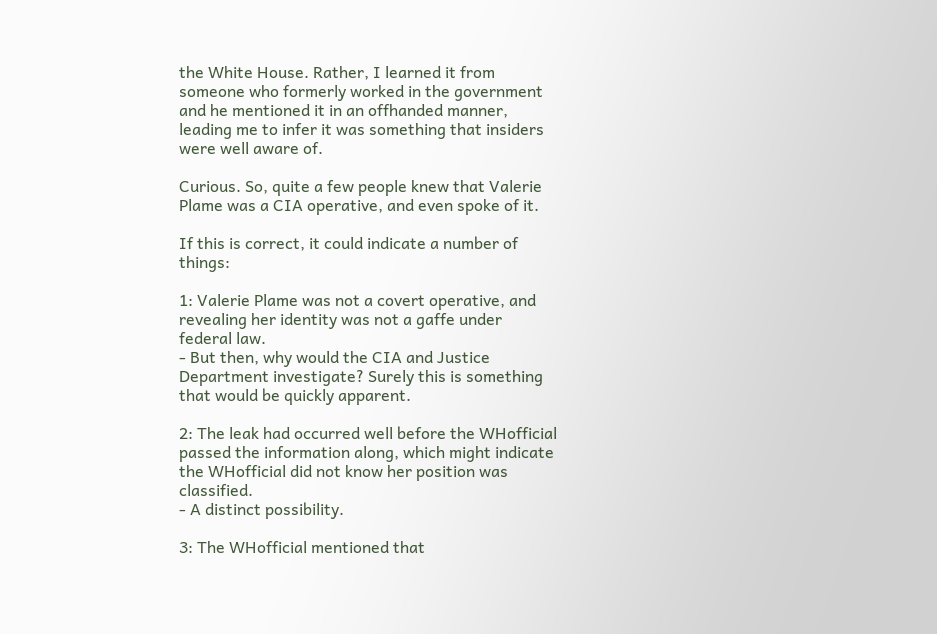the White House. Rather, I learned it from someone who formerly worked in the government and he mentioned it in an offhanded manner, leading me to infer it was something that insiders were well aware of.

Curious. So, quite a few people knew that Valerie Plame was a CIA operative, and even spoke of it.

If this is correct, it could indicate a number of things:

1: Valerie Plame was not a covert operative, and revealing her identity was not a gaffe under federal law.
- But then, why would the CIA and Justice Department investigate? Surely this is something that would be quickly apparent.

2: The leak had occurred well before the WHofficial passed the information along, which might indicate the WHofficial did not know her position was classified.
- A distinct possibility.

3: The WHofficial mentioned that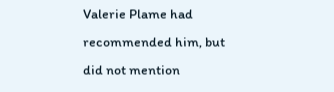Valerie Plame had recommended him, but did not mention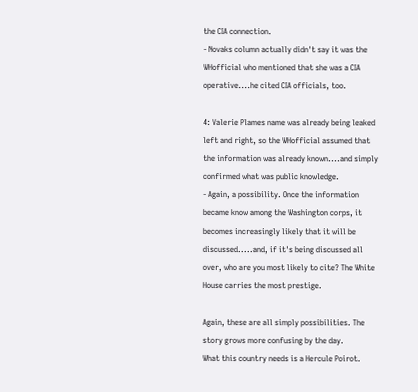the CIA connection.
- Novaks column actually didn't say it was the WHofficial who mentioned that she was a CIA operative....he cited CIA officials, too.

4: Valerie Plames name was already being leaked left and right, so the WHofficial assumed that the information was already known....and simply confirmed what was public knowledge.
- Again, a possibility. Once the information became know among the Washington corps, it becomes increasingly likely that it will be discussed.....and, if it's being discussed all over, who are you most likely to cite? The White House carries the most prestige.

Again, these are all simply possibilities. The story grows more confusing by the day.
What this country needs is a Hercule Poirot.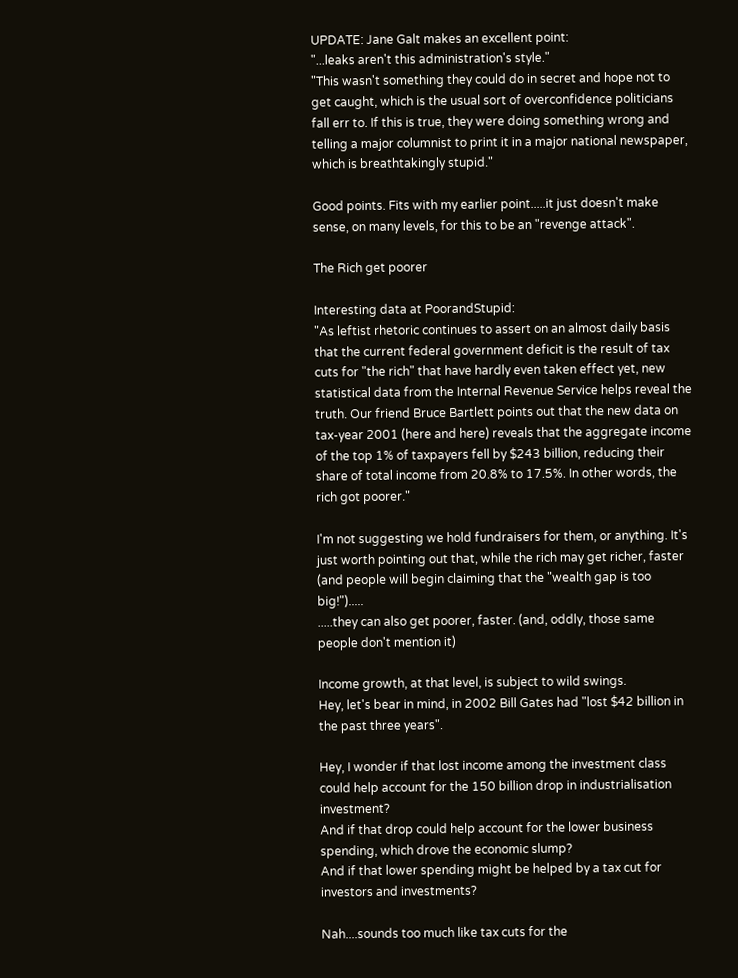UPDATE: Jane Galt makes an excellent point:
"...leaks aren't this administration's style."
"This wasn't something they could do in secret and hope not to get caught, which is the usual sort of overconfidence politicians fall err to. If this is true, they were doing something wrong and telling a major columnist to print it in a major national newspaper, which is breathtakingly stupid."

Good points. Fits with my earlier point.....it just doesn't make sense, on many levels, for this to be an "revenge attack".

The Rich get poorer

Interesting data at PoorandStupid:
"As leftist rhetoric continues to assert on an almost daily basis that the current federal government deficit is the result of tax cuts for "the rich" that have hardly even taken effect yet, new statistical data from the Internal Revenue Service helps reveal the truth. Our friend Bruce Bartlett points out that the new data on tax-year 2001 (here and here) reveals that the aggregate income of the top 1% of taxpayers fell by $243 billion, reducing their share of total income from 20.8% to 17.5%. In other words, the rich got poorer."

I'm not suggesting we hold fundraisers for them, or anything. It's just worth pointing out that, while the rich may get richer, faster (and people will begin claiming that the "wealth gap is too big!").....
.....they can also get poorer, faster. (and, oddly, those same people don't mention it)

Income growth, at that level, is subject to wild swings.
Hey, let's bear in mind, in 2002 Bill Gates had "lost $42 billion in the past three years".

Hey, I wonder if that lost income among the investment class could help account for the 150 billion drop in industrialisation investment?
And if that drop could help account for the lower business spending, which drove the economic slump?
And if that lower spending might be helped by a tax cut for investors and investments?

Nah....sounds too much like tax cuts for the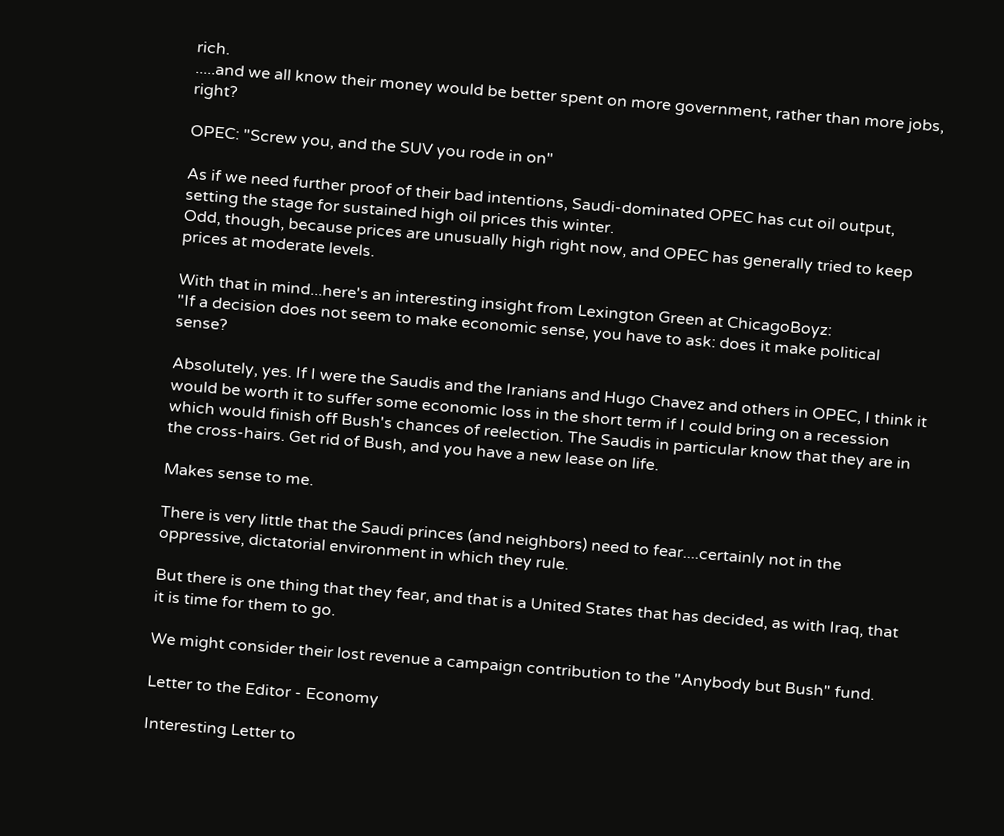rich.
.....and we all know their money would be better spent on more government, rather than more jobs, right?

OPEC: "Screw you, and the SUV you rode in on"

As if we need further proof of their bad intentions, Saudi-dominated OPEC has cut oil output, setting the stage for sustained high oil prices this winter.
Odd, though, because prices are unusually high right now, and OPEC has generally tried to keep prices at moderate levels.

With that in mind...here's an interesting insight from Lexington Green at ChicagoBoyz:
"If a decision does not seem to make economic sense, you have to ask: does it make political sense?

Absolutely, yes. If I were the Saudis and the Iranians and Hugo Chavez and others in OPEC, I think it would be worth it to suffer some economic loss in the short term if I could bring on a recession which would finish off Bush's chances of reelection. The Saudis in particular know that they are in the cross-hairs. Get rid of Bush, and you have a new lease on life.

Makes sense to me.

There is very little that the Saudi princes (and neighbors) need to fear....certainly not in the oppressive, dictatorial environment in which they rule.

But there is one thing that they fear, and that is a United States that has decided, as with Iraq, that it is time for them to go.

We might consider their lost revenue a campaign contribution to the "Anybody but Bush" fund.

Letter to the Editor - Economy

Interesting Letter to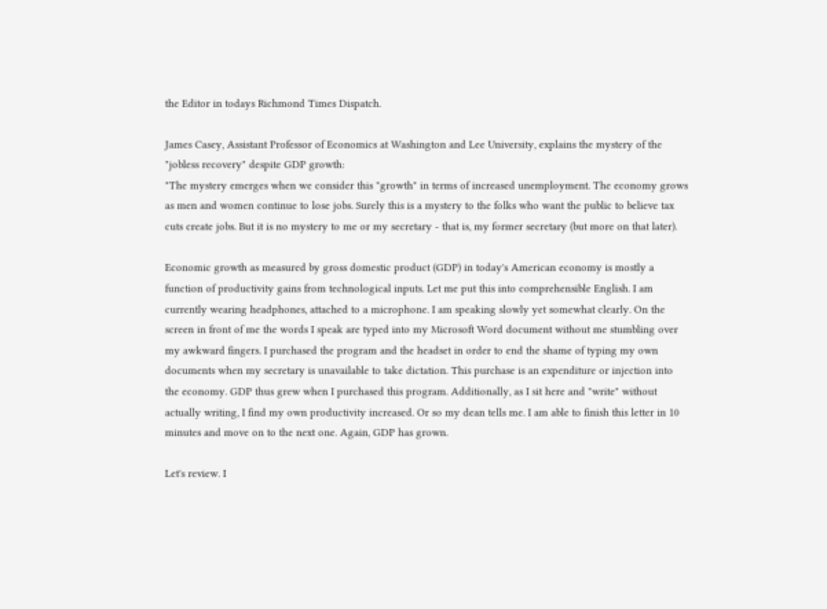the Editor in todays Richmond Times Dispatch.

James Casey, Assistant Professor of Economics at Washington and Lee University, explains the mystery of the "jobless recovery" despite GDP growth:
"The mystery emerges when we consider this "growth" in terms of increased unemployment. The economy grows as men and women continue to lose jobs. Surely this is a mystery to the folks who want the public to believe tax cuts create jobs. But it is no mystery to me or my secretary - that is, my former secretary (but more on that later).

Economic growth as measured by gross domestic product (GDP) in today's American economy is mostly a function of productivity gains from technological inputs. Let me put this into comprehensible English. I am currently wearing headphones, attached to a microphone. I am speaking slowly yet somewhat clearly. On the screen in front of me the words I speak are typed into my Microsoft Word document without me stumbling over my awkward fingers. I purchased the program and the headset in order to end the shame of typing my own documents when my secretary is unavailable to take dictation. This purchase is an expenditure or injection into the economy. GDP thus grew when I purchased this program. Additionally, as I sit here and "write" without actually writing, I find my own productivity increased. Or so my dean tells me. I am able to finish this letter in 10 minutes and move on to the next one. Again, GDP has grown.

Let's review. I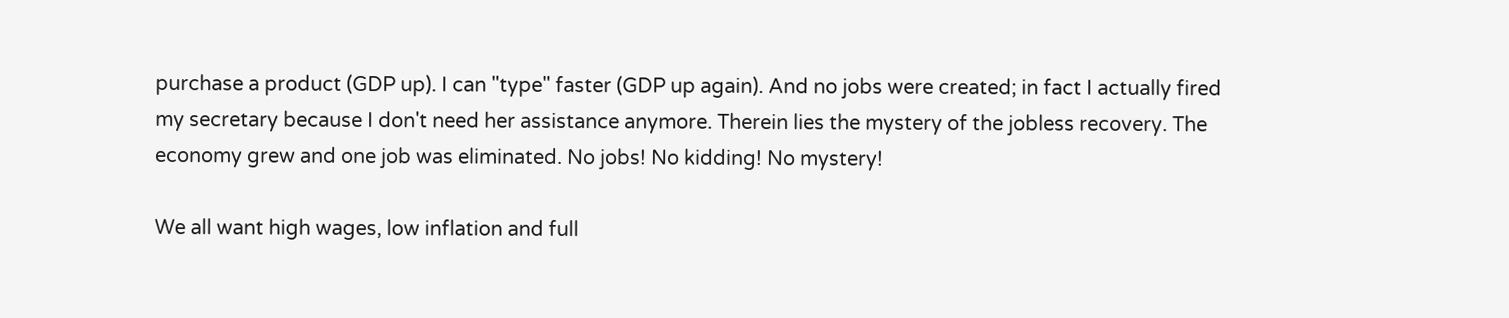purchase a product (GDP up). I can "type" faster (GDP up again). And no jobs were created; in fact I actually fired my secretary because I don't need her assistance anymore. Therein lies the mystery of the jobless recovery. The economy grew and one job was eliminated. No jobs! No kidding! No mystery!

We all want high wages, low inflation and full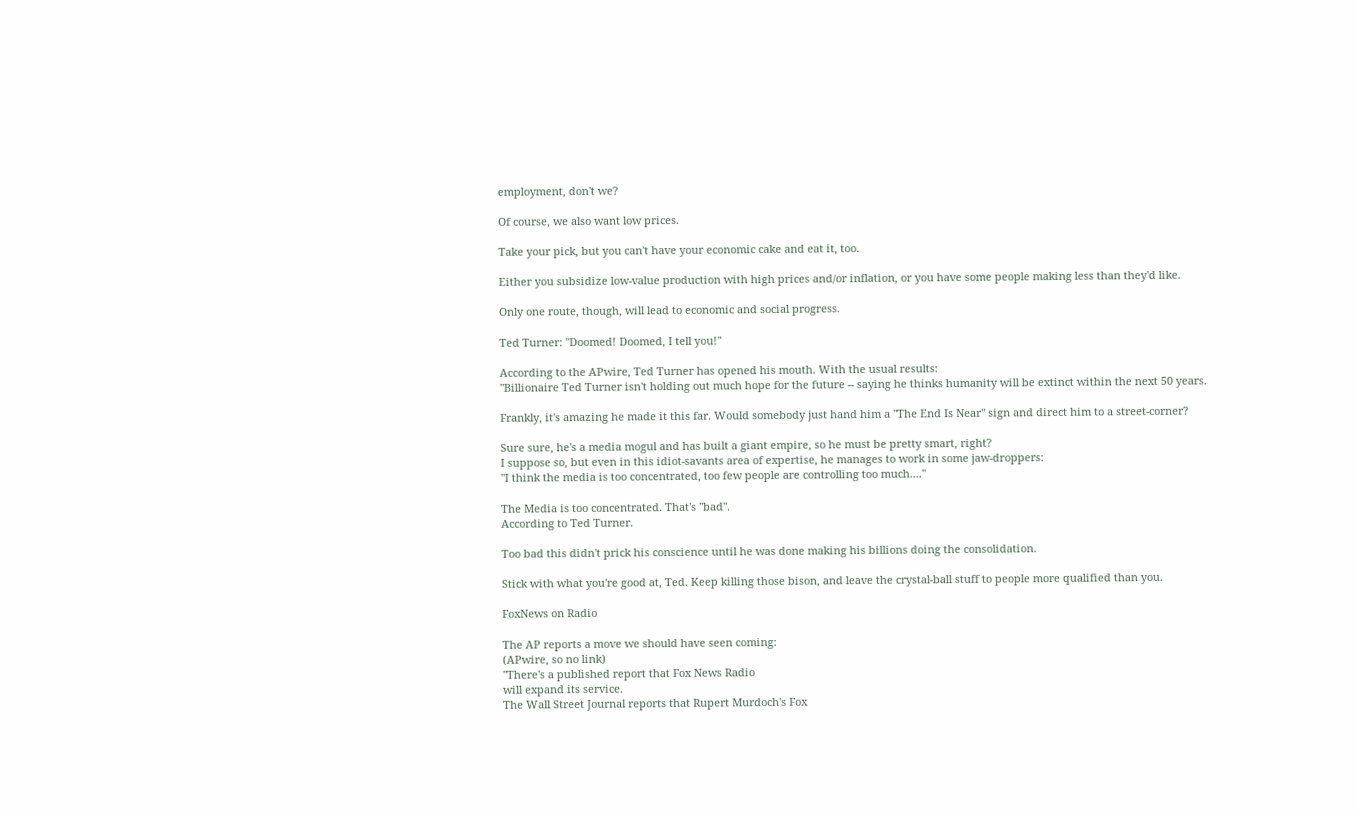employment, don't we?

Of course, we also want low prices.

Take your pick, but you can't have your economic cake and eat it, too.

Either you subsidize low-value production with high prices and/or inflation, or you have some people making less than they'd like.

Only one route, though, will lead to economic and social progress.

Ted Turner: "Doomed! Doomed, I tell you!"

According to the APwire, Ted Turner has opened his mouth. With the usual results:
"Billionaire Ted Turner isn't holding out much hope for the future -- saying he thinks humanity will be extinct within the next 50 years.

Frankly, it's amazing he made it this far. Would somebody just hand him a "The End Is Near" sign and direct him to a street-corner?

Sure sure, he's a media mogul and has built a giant empire, so he must be pretty smart, right?
I suppose so, but even in this idiot-savants area of expertise, he manages to work in some jaw-droppers:
"I think the media is too concentrated, too few people are controlling too much...."

The Media is too concentrated. That's "bad".
According to Ted Turner.

Too bad this didn't prick his conscience until he was done making his billions doing the consolidation.

Stick with what you're good at, Ted. Keep killing those bison, and leave the crystal-ball stuff to people more qualified than you.

FoxNews on Radio

The AP reports a move we should have seen coming:
(APwire, so no link)
"There's a published report that Fox News Radio
will expand its service.
The Wall Street Journal reports that Rupert Murdoch's Fox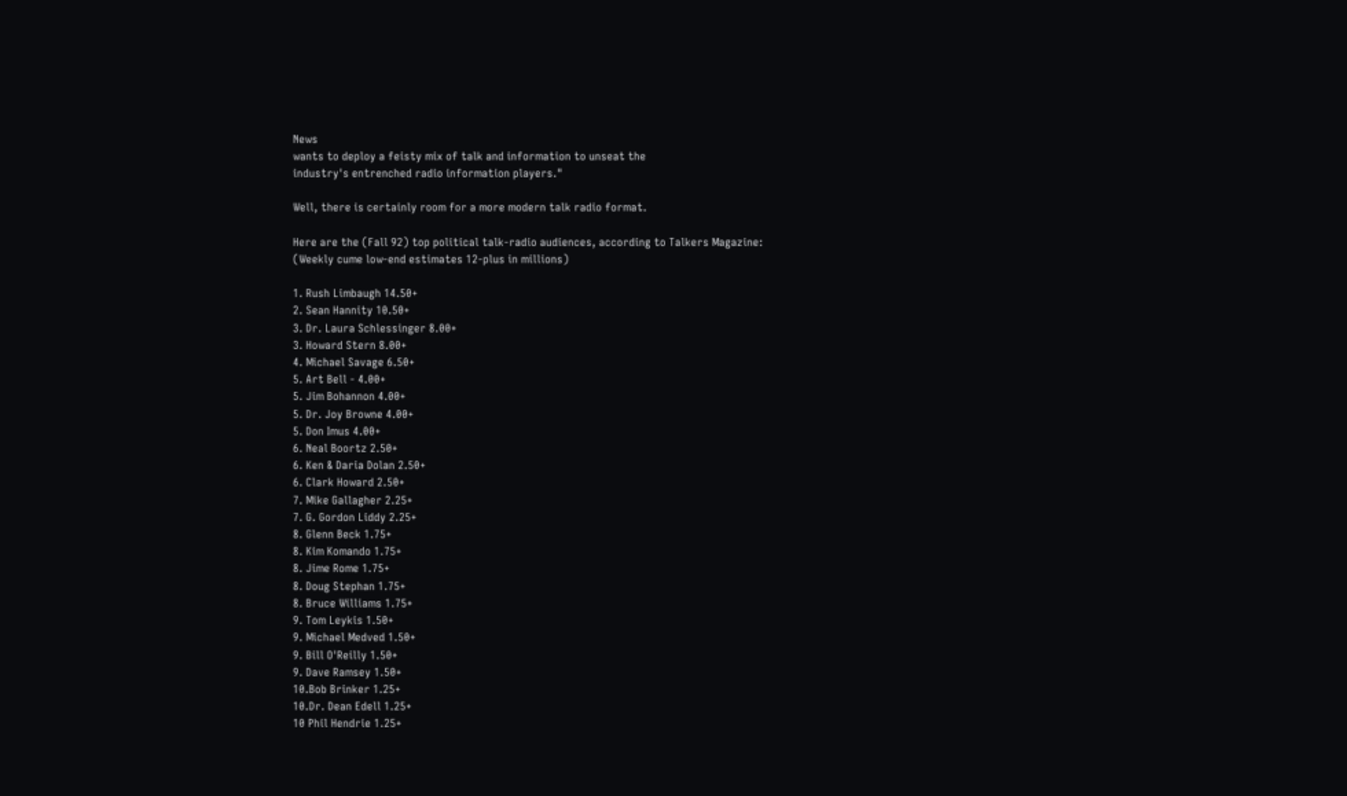News
wants to deploy a feisty mix of talk and information to unseat the
industry's entrenched radio information players."

Well, there is certainly room for a more modern talk radio format.

Here are the (Fall 92) top political talk-radio audiences, according to Talkers Magazine:
(Weekly cume low-end estimates 12-plus in millions)

1. Rush Limbaugh 14.50+
2. Sean Hannity 10.50+
3. Dr. Laura Schlessinger 8.00+
3. Howard Stern 8.00+
4. Michael Savage 6.50+
5. Art Bell - 4.00+
5. Jim Bohannon 4.00+
5. Dr. Joy Browne 4.00+
5. Don Imus 4.00+
6. Neal Boortz 2.50+
6. Ken & Daria Dolan 2.50+
6. Clark Howard 2.50+
7. Mike Gallagher 2.25+
7. G. Gordon Liddy 2.25+
8. Glenn Beck 1.75+
8. Kim Komando 1.75+
8. Jime Rome 1.75+
8. Doug Stephan 1.75+
8. Bruce Williams 1.75+
9. Tom Leykis 1.50+
9. Michael Medved 1.50+
9. Bill O'Reilly 1.50+
9. Dave Ramsey 1.50+
10.Bob Brinker 1.25+
10.Dr. Dean Edell 1.25+
10 Phil Hendrie 1.25+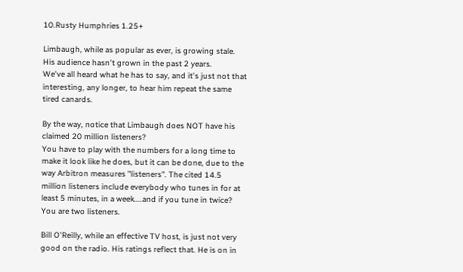10.Rusty Humphries 1.25+

Limbaugh, while as popular as ever, is growing stale. His audience hasn't grown in the past 2 years.
We've all heard what he has to say, and it's just not that interesting, any longer, to hear him repeat the same tired canards.

By the way, notice that Limbaugh does NOT have his claimed 20 million listeners?
You have to play with the numbers for a long time to make it look like he does, but it can be done, due to the way Arbitron measures "listeners". The cited 14.5 million listeners include everybody who tunes in for at least 5 minutes, in a week....and if you tune in twice? You are two listeners.

Bill O'Reilly, while an effective TV host, is just not very good on the radio. His ratings reflect that. He is on in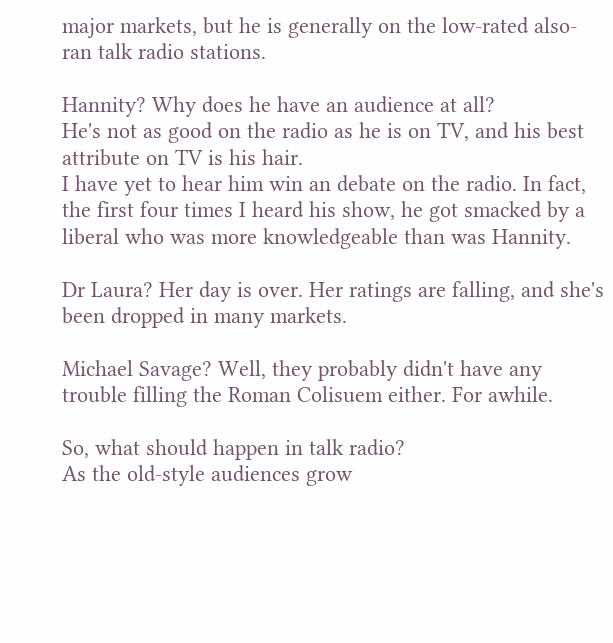major markets, but he is generally on the low-rated also-ran talk radio stations.

Hannity? Why does he have an audience at all?
He's not as good on the radio as he is on TV, and his best attribute on TV is his hair.
I have yet to hear him win an debate on the radio. In fact, the first four times I heard his show, he got smacked by a liberal who was more knowledgeable than was Hannity.

Dr Laura? Her day is over. Her ratings are falling, and she's been dropped in many markets.

Michael Savage? Well, they probably didn't have any trouble filling the Roman Colisuem either. For awhile.

So, what should happen in talk radio?
As the old-style audiences grow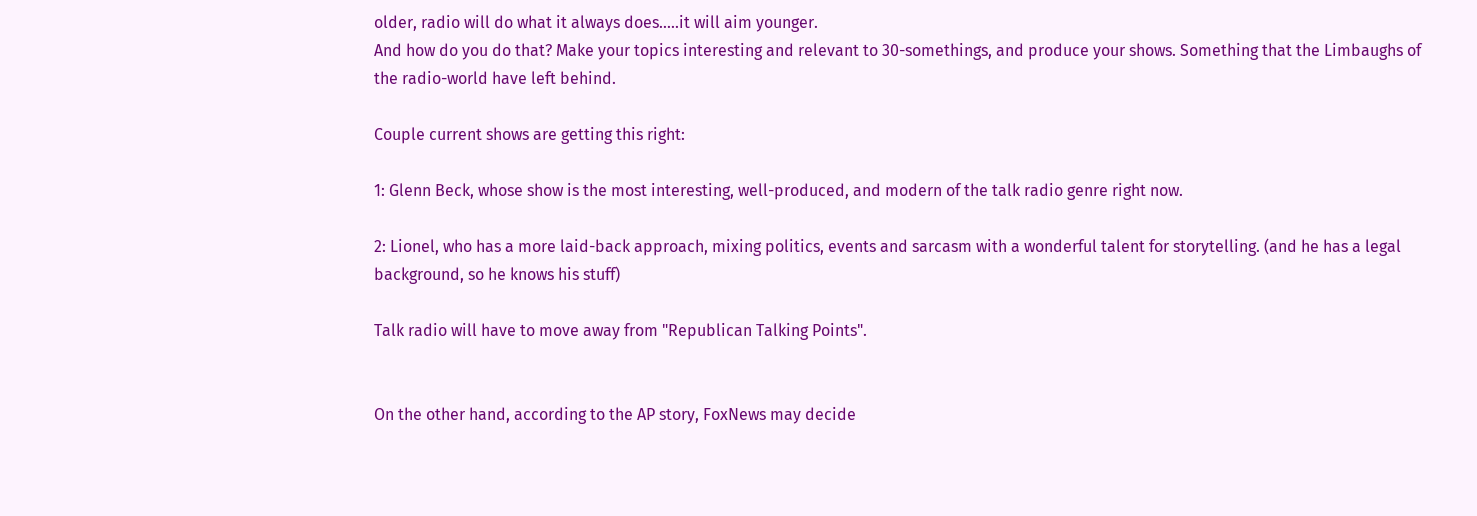older, radio will do what it always does.....it will aim younger.
And how do you do that? Make your topics interesting and relevant to 30-somethings, and produce your shows. Something that the Limbaughs of the radio-world have left behind.

Couple current shows are getting this right:

1: Glenn Beck, whose show is the most interesting, well-produced, and modern of the talk radio genre right now.

2: Lionel, who has a more laid-back approach, mixing politics, events and sarcasm with a wonderful talent for storytelling. (and he has a legal background, so he knows his stuff)

Talk radio will have to move away from "Republican Talking Points".


On the other hand, according to the AP story, FoxNews may decide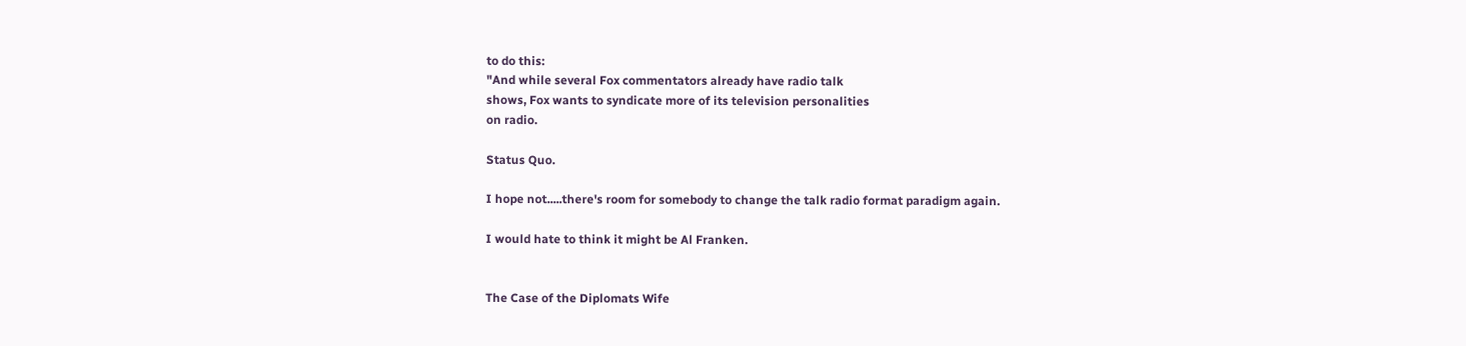to do this:
"And while several Fox commentators already have radio talk
shows, Fox wants to syndicate more of its television personalities
on radio.

Status Quo.

I hope not.....there's room for somebody to change the talk radio format paradigm again.

I would hate to think it might be Al Franken.


The Case of the Diplomats Wife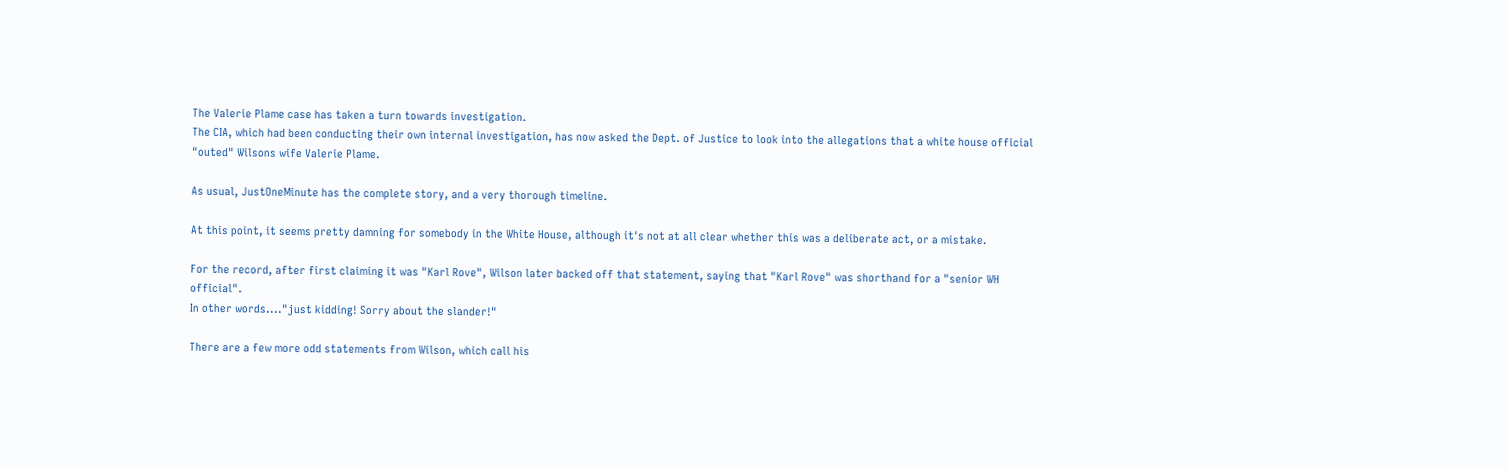The Valerie Plame case has taken a turn towards investigation.
The CIA, which had been conducting their own internal investigation, has now asked the Dept. of Justice to look into the allegations that a white house official "outed" Wilsons wife Valerie Plame.

As usual, JustOneMinute has the complete story, and a very thorough timeline.

At this point, it seems pretty damning for somebody in the White House, although it's not at all clear whether this was a deliberate act, or a mistake.

For the record, after first claiming it was "Karl Rove", Wilson later backed off that statement, saying that "Karl Rove" was shorthand for a "senior WH official".
In other words...."just kidding! Sorry about the slander!"

There are a few more odd statements from Wilson, which call his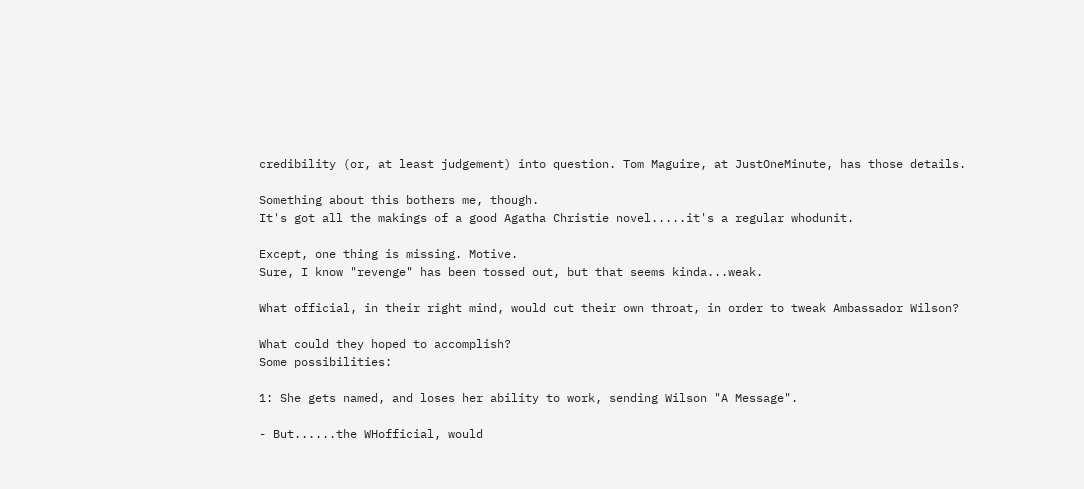credibility (or, at least judgement) into question. Tom Maguire, at JustOneMinute, has those details.

Something about this bothers me, though.
It's got all the makings of a good Agatha Christie novel.....it's a regular whodunit.

Except, one thing is missing. Motive.
Sure, I know "revenge" has been tossed out, but that seems kinda...weak.

What official, in their right mind, would cut their own throat, in order to tweak Ambassador Wilson?

What could they hoped to accomplish?
Some possibilities:

1: She gets named, and loses her ability to work, sending Wilson "A Message".

- But......the WHofficial, would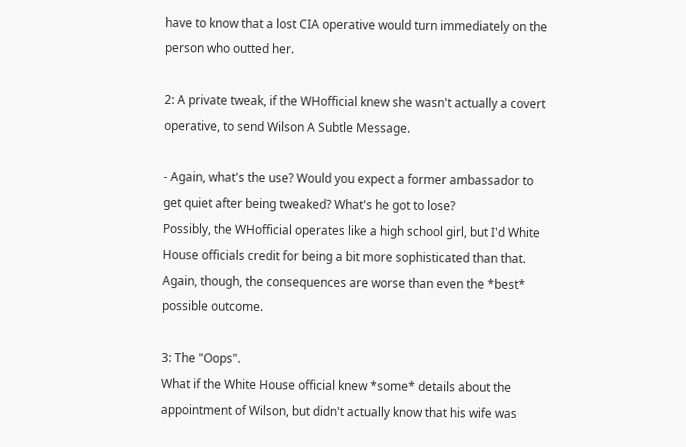have to know that a lost CIA operative would turn immediately on the person who outted her.

2: A private tweak, if the WHofficial knew she wasn't actually a covert operative, to send Wilson A Subtle Message.

- Again, what's the use? Would you expect a former ambassador to get quiet after being tweaked? What's he got to lose?
Possibly, the WHofficial operates like a high school girl, but I'd White House officials credit for being a bit more sophisticated than that.
Again, though, the consequences are worse than even the *best* possible outcome.

3: The "Oops".
What if the White House official knew *some* details about the appointment of Wilson, but didn't actually know that his wife was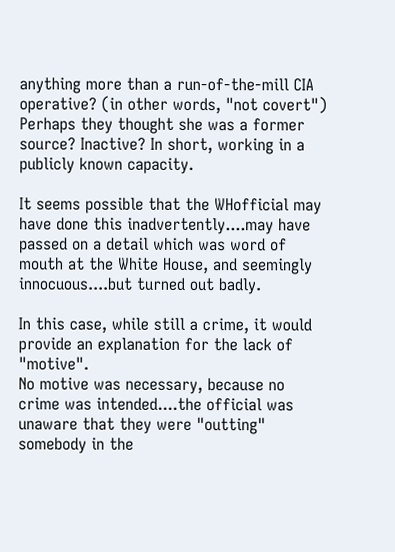anything more than a run-of-the-mill CIA operative? (in other words, "not covert")
Perhaps they thought she was a former source? Inactive? In short, working in a publicly known capacity.

It seems possible that the WHofficial may have done this inadvertently....may have passed on a detail which was word of mouth at the White House, and seemingly innocuous....but turned out badly.

In this case, while still a crime, it would provide an explanation for the lack of "motive".
No motive was necessary, because no crime was intended....the official was unaware that they were "outting" somebody in the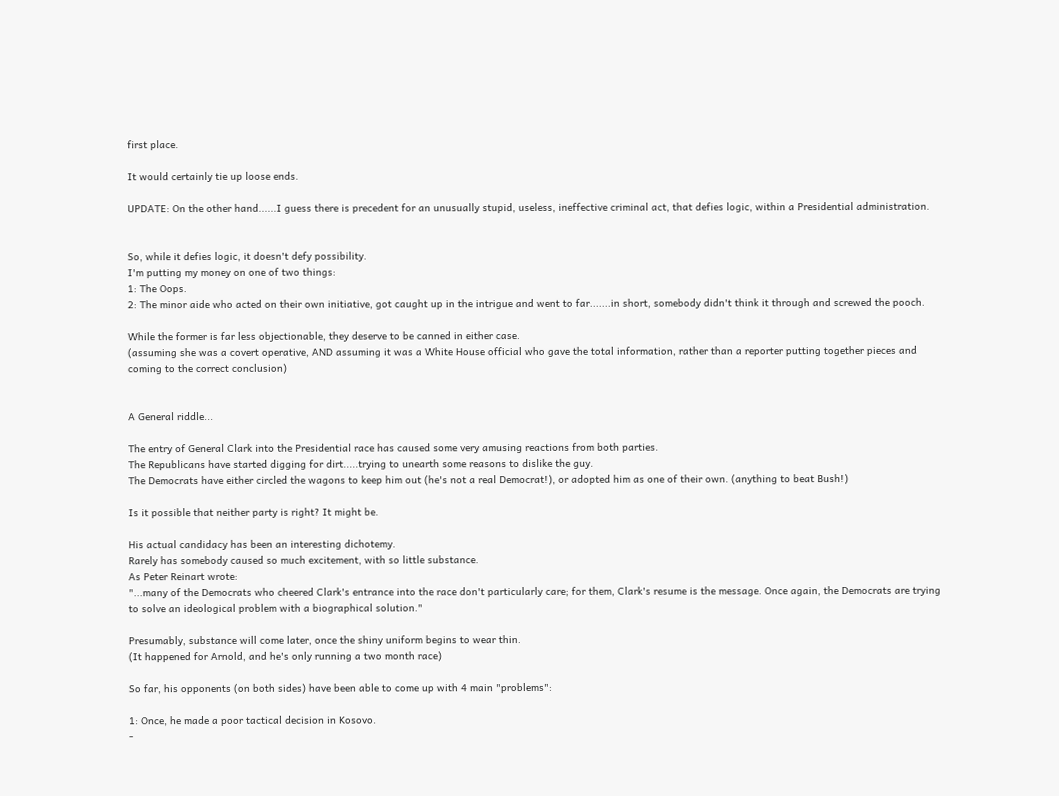first place.

It would certainly tie up loose ends.

UPDATE: On the other hand......I guess there is precedent for an unusually stupid, useless, ineffective criminal act, that defies logic, within a Presidential administration.


So, while it defies logic, it doesn't defy possibility.
I'm putting my money on one of two things:
1: The Oops.
2: The minor aide who acted on their own initiative, got caught up in the intrigue and went to far.......in short, somebody didn't think it through and screwed the pooch.

While the former is far less objectionable, they deserve to be canned in either case.
(assuming she was a covert operative, AND assuming it was a White House official who gave the total information, rather than a reporter putting together pieces and coming to the correct conclusion)


A General riddle...

The entry of General Clark into the Presidential race has caused some very amusing reactions from both parties.
The Republicans have started digging for dirt.....trying to unearth some reasons to dislike the guy.
The Democrats have either circled the wagons to keep him out (he's not a real Democrat!), or adopted him as one of their own. (anything to beat Bush!)

Is it possible that neither party is right? It might be.

His actual candidacy has been an interesting dichotemy.
Rarely has somebody caused so much excitement, with so little substance.
As Peter Reinart wrote:
"...many of the Democrats who cheered Clark's entrance into the race don't particularly care; for them, Clark's resume is the message. Once again, the Democrats are trying to solve an ideological problem with a biographical solution."

Presumably, substance will come later, once the shiny uniform begins to wear thin.
(It happened for Arnold, and he's only running a two month race)

So far, his opponents (on both sides) have been able to come up with 4 main "problems":

1: Once, he made a poor tactical decision in Kosovo.
-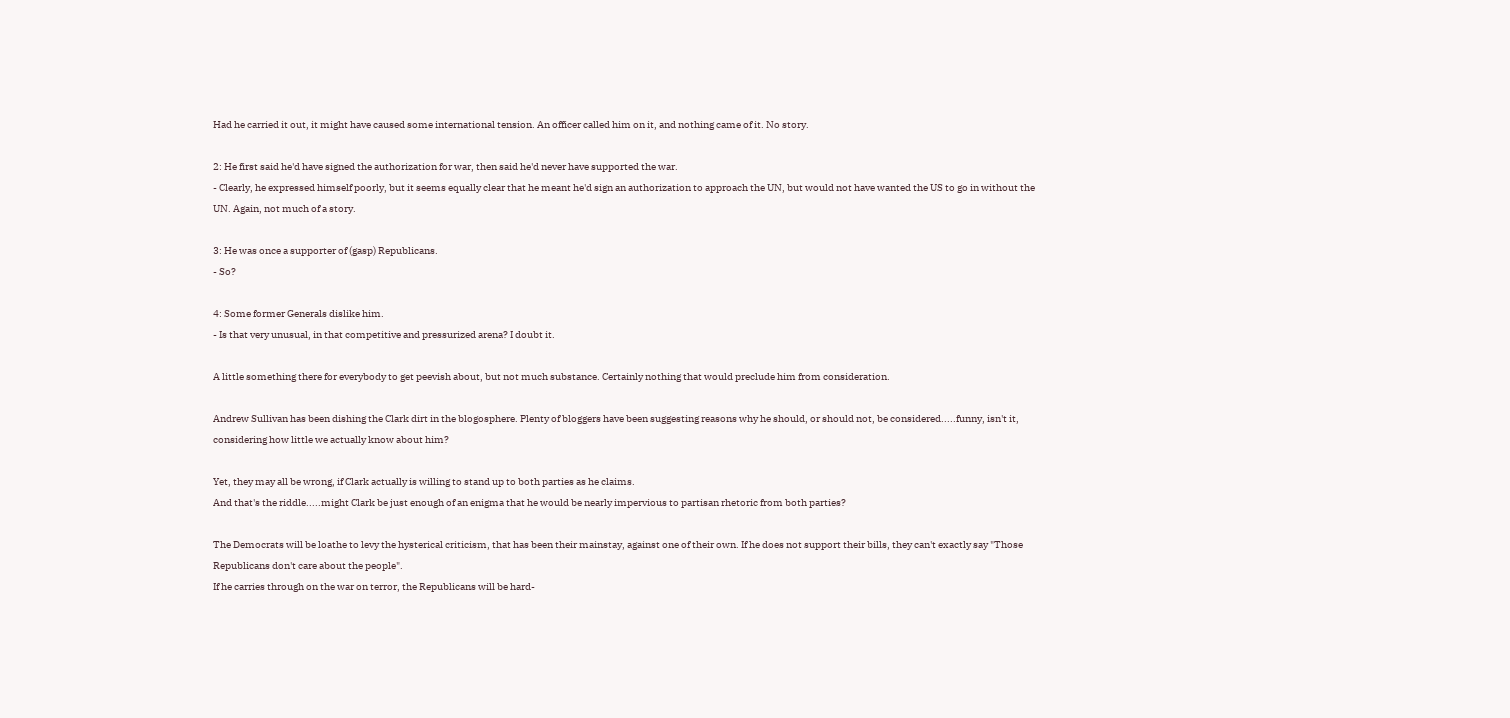Had he carried it out, it might have caused some international tension. An officer called him on it, and nothing came of it. No story.

2: He first said he'd have signed the authorization for war, then said he'd never have supported the war.
- Clearly, he expressed himself poorly, but it seems equally clear that he meant he'd sign an authorization to approach the UN, but would not have wanted the US to go in without the UN. Again, not much of a story.

3: He was once a supporter of (gasp) Republicans.
- So?

4: Some former Generals dislike him.
- Is that very unusual, in that competitive and pressurized arena? I doubt it.

A little something there for everybody to get peevish about, but not much substance. Certainly nothing that would preclude him from consideration.

Andrew Sullivan has been dishing the Clark dirt in the blogosphere. Plenty of bloggers have been suggesting reasons why he should, or should not, be considered.....funny, isn't it, considering how little we actually know about him?

Yet, they may all be wrong, if Clark actually is willing to stand up to both parties as he claims.
And that's the riddle.....might Clark be just enough of an enigma that he would be nearly impervious to partisan rhetoric from both parties?

The Democrats will be loathe to levy the hysterical criticism, that has been their mainstay, against one of their own. If he does not support their bills, they can't exactly say "Those Republicans don't care about the people".
If he carries through on the war on terror, the Republicans will be hard-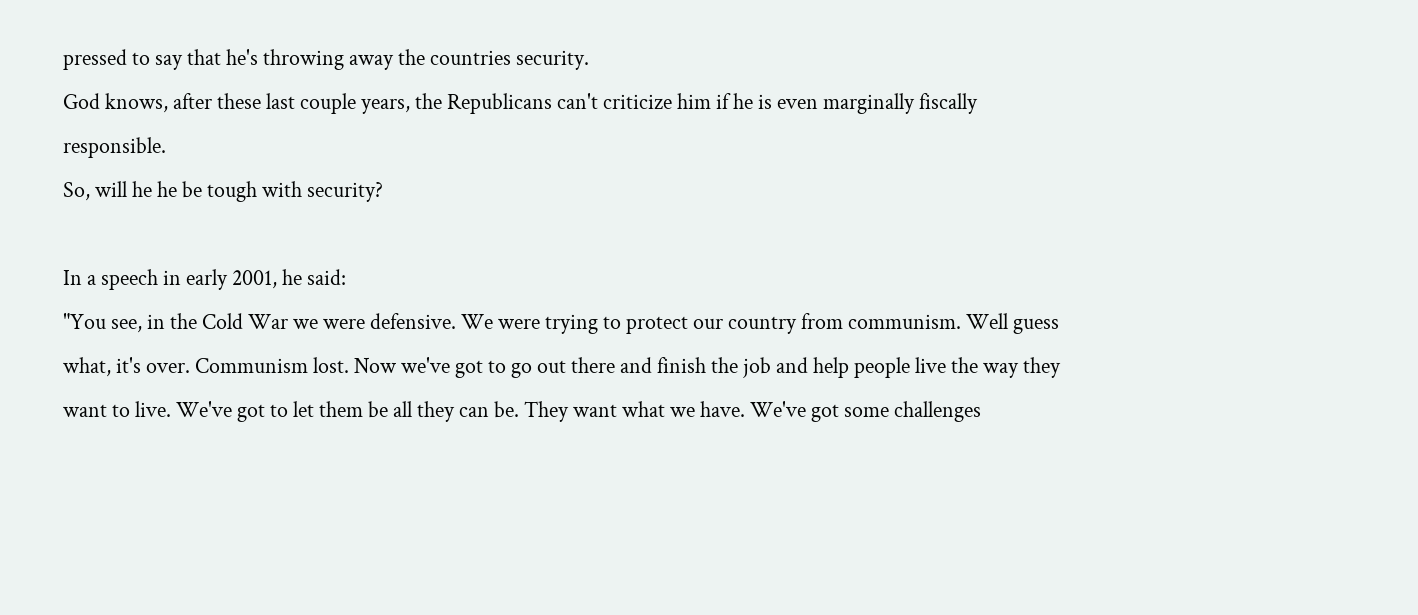pressed to say that he's throwing away the countries security.
God knows, after these last couple years, the Republicans can't criticize him if he is even marginally fiscally responsible.
So, will he he be tough with security?

In a speech in early 2001, he said:
"You see, in the Cold War we were defensive. We were trying to protect our country from communism. Well guess what, it's over. Communism lost. Now we've got to go out there and finish the job and help people live the way they want to live. We've got to let them be all they can be. They want what we have. We've got some challenges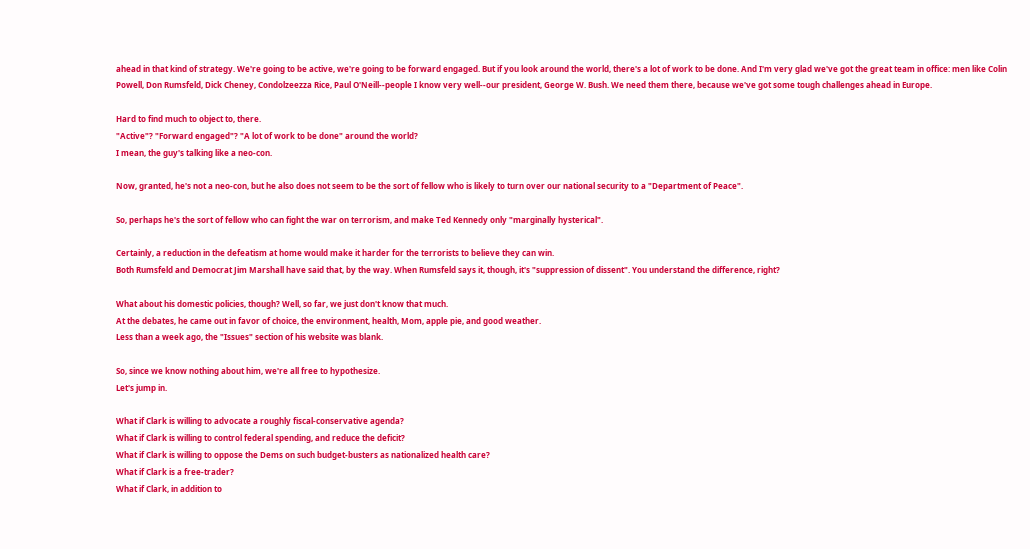ahead in that kind of strategy. We're going to be active, we're going to be forward engaged. But if you look around the world, there's a lot of work to be done. And I'm very glad we've got the great team in office: men like Colin Powell, Don Rumsfeld, Dick Cheney, Condolzeezza Rice, Paul O'Neill--people I know very well--our president, George W. Bush. We need them there, because we've got some tough challenges ahead in Europe.

Hard to find much to object to, there.
"Active"? "Forward engaged"? "A lot of work to be done" around the world?
I mean, the guy's talking like a neo-con.

Now, granted, he's not a neo-con, but he also does not seem to be the sort of fellow who is likely to turn over our national security to a "Department of Peace".

So, perhaps he's the sort of fellow who can fight the war on terrorism, and make Ted Kennedy only "marginally hysterical".

Certainly, a reduction in the defeatism at home would make it harder for the terrorists to believe they can win.
Both Rumsfeld and Democrat Jim Marshall have said that, by the way. When Rumsfeld says it, though, it's "suppression of dissent". You understand the difference, right?

What about his domestic policies, though? Well, so far, we just don't know that much.
At the debates, he came out in favor of choice, the environment, health, Mom, apple pie, and good weather.
Less than a week ago, the "Issues" section of his website was blank.

So, since we know nothing about him, we're all free to hypothesize.
Let's jump in.

What if Clark is willing to advocate a roughly fiscal-conservative agenda?
What if Clark is willing to control federal spending, and reduce the deficit?
What if Clark is willing to oppose the Dems on such budget-busters as nationalized health care?
What if Clark is a free-trader?
What if Clark, in addition to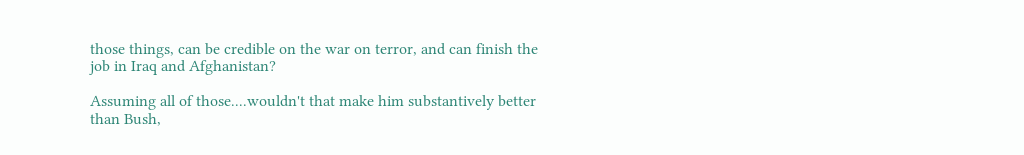those things, can be credible on the war on terror, and can finish the job in Iraq and Afghanistan?

Assuming all of those....wouldn't that make him substantively better than Bush,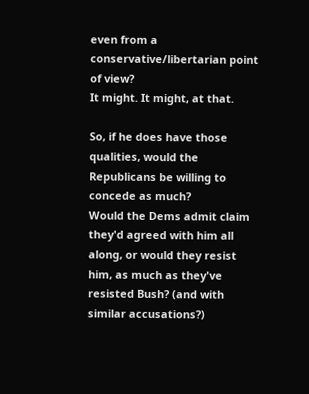even from a conservative/libertarian point of view?
It might. It might, at that.

So, if he does have those qualities, would the Republicans be willing to concede as much?
Would the Dems admit claim they'd agreed with him all along, or would they resist him, as much as they've resisted Bush? (and with similar accusations?)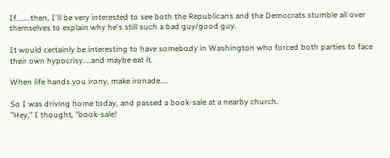If.......then, I'll be very interested to see both the Republicans and the Democrats stumble all over themselves to explain why he's still such a bad guy/good guy.

It would certainly be interesting to have somebody in Washington who forced both parties to face their own hypocrisy....and maybe eat it.

When life hands you irony, make ironade....

So I was driving home today, and passed a book-sale at a nearby church.
"Hey," I thought, "book-sale!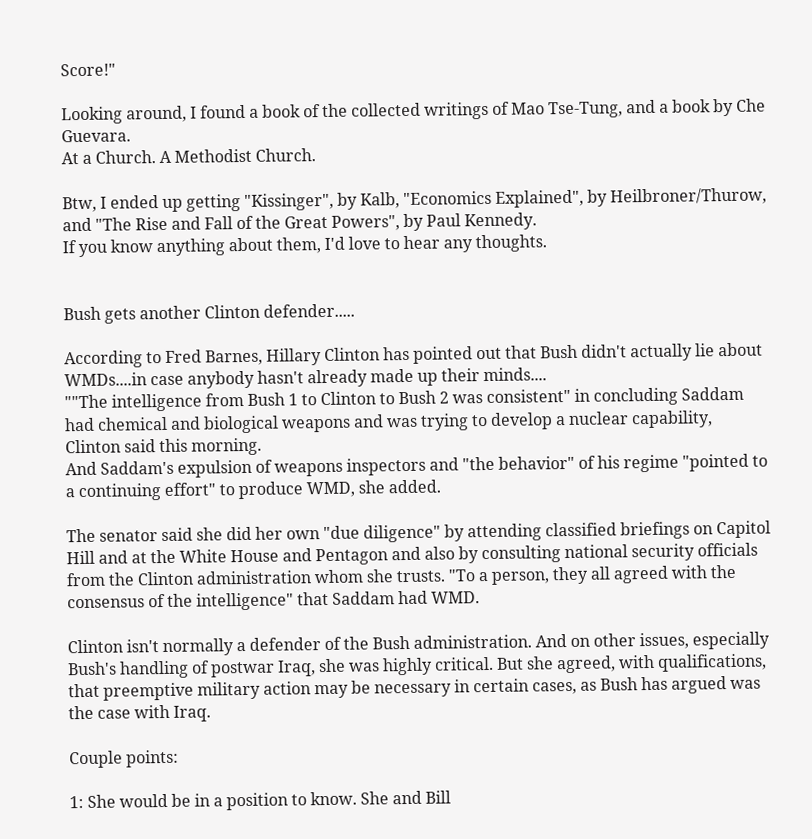Score!"

Looking around, I found a book of the collected writings of Mao Tse-Tung, and a book by Che Guevara.
At a Church. A Methodist Church.

Btw, I ended up getting "Kissinger", by Kalb, "Economics Explained", by Heilbroner/Thurow, and "The Rise and Fall of the Great Powers", by Paul Kennedy.
If you know anything about them, I'd love to hear any thoughts.


Bush gets another Clinton defender.....

According to Fred Barnes, Hillary Clinton has pointed out that Bush didn't actually lie about WMDs....in case anybody hasn't already made up their minds....
""The intelligence from Bush 1 to Clinton to Bush 2 was consistent" in concluding Saddam had chemical and biological weapons and was trying to develop a nuclear capability, Clinton said this morning.
And Saddam's expulsion of weapons inspectors and "the behavior" of his regime "pointed to a continuing effort" to produce WMD, she added.

The senator said she did her own "due diligence" by attending classified briefings on Capitol Hill and at the White House and Pentagon and also by consulting national security officials from the Clinton administration whom she trusts. "To a person, they all agreed with the consensus of the intelligence" that Saddam had WMD.

Clinton isn't normally a defender of the Bush administration. And on other issues, especially Bush's handling of postwar Iraq, she was highly critical. But she agreed, with qualifications, that preemptive military action may be necessary in certain cases, as Bush has argued was the case with Iraq.

Couple points:

1: She would be in a position to know. She and Bill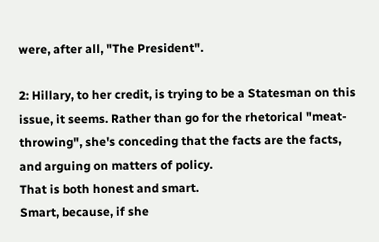were, after all, "The President".

2: Hillary, to her credit, is trying to be a Statesman on this issue, it seems. Rather than go for the rhetorical "meat-throwing", she's conceding that the facts are the facts, and arguing on matters of policy.
That is both honest and smart.
Smart, because, if she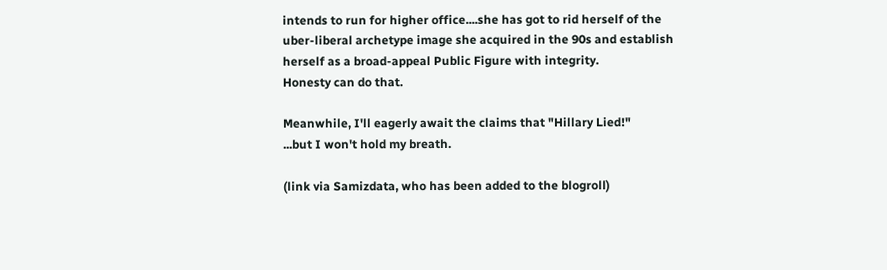intends to run for higher office....she has got to rid herself of the uber-liberal archetype image she acquired in the 90s and establish herself as a broad-appeal Public Figure with integrity.
Honesty can do that.

Meanwhile, I'll eagerly await the claims that "Hillary Lied!"
...but I won't hold my breath.

(link via Samizdata, who has been added to the blogroll)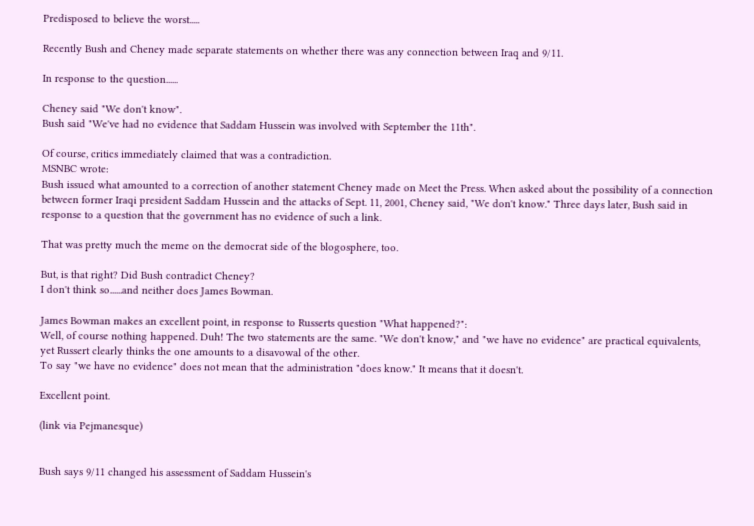Predisposed to believe the worst.....

Recently Bush and Cheney made separate statements on whether there was any connection between Iraq and 9/11.

In response to the question......

Cheney said "We don't know".
Bush said "We've had no evidence that Saddam Hussein was involved with September the 11th".

Of course, critics immediately claimed that was a contradiction.
MSNBC wrote:
Bush issued what amounted to a correction of another statement Cheney made on Meet the Press. When asked about the possibility of a connection between former Iraqi president Saddam Hussein and the attacks of Sept. 11, 2001, Cheney said, "We don't know." Three days later, Bush said in response to a question that the government has no evidence of such a link.

That was pretty much the meme on the democrat side of the blogosphere, too.

But, is that right? Did Bush contradict Cheney?
I don't think so......and neither does James Bowman.

James Bowman makes an excellent point, in response to Russerts question "What happened?":
Well, of course nothing happened. Duh! The two statements are the same. "We don't know," and "we have no evidence" are practical equivalents, yet Russert clearly thinks the one amounts to a disavowal of the other.
To say "we have no evidence" does not mean that the administration "does know." It means that it doesn't.

Excellent point.

(link via Pejmanesque)


Bush says 9/11 changed his assessment of Saddam Hussein's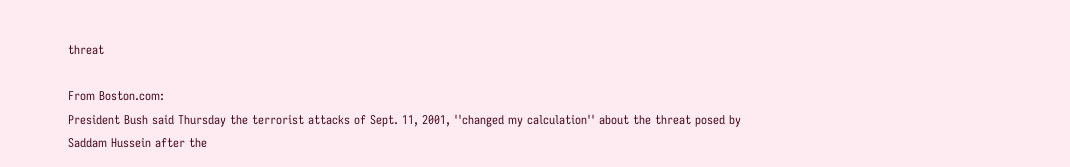threat

From Boston.com:
President Bush said Thursday the terrorist attacks of Sept. 11, 2001, ''changed my calculation'' about the threat posed by Saddam Hussein after the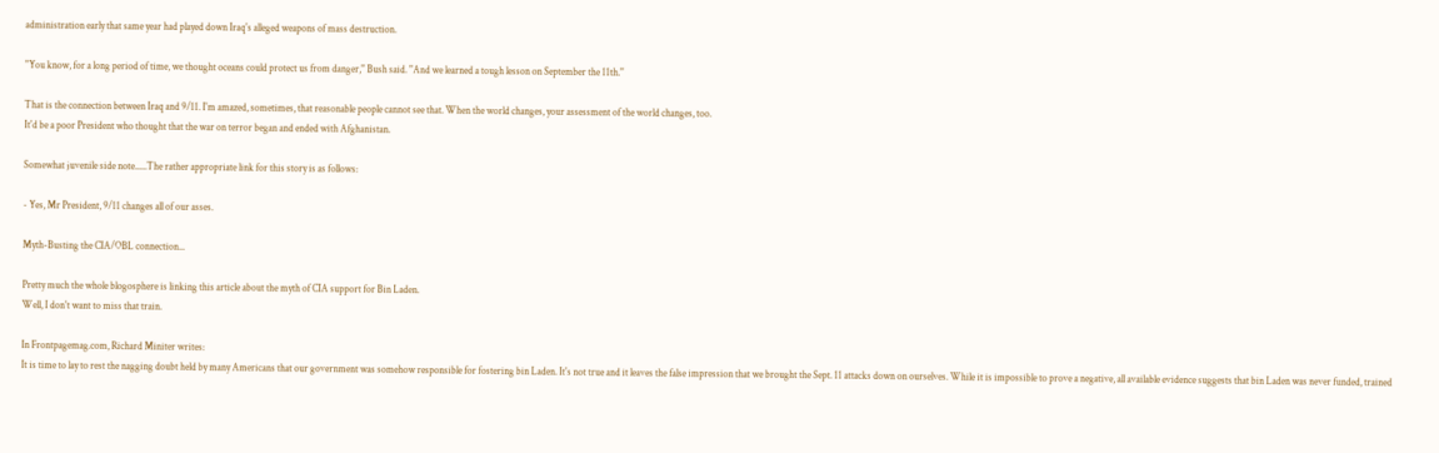administration early that same year had played down Iraq's alleged weapons of mass destruction.

''You know, for a long period of time, we thought oceans could protect us from danger,'' Bush said. ''And we learned a tough lesson on September the 11th.''

That is the connection between Iraq and 9/11. I'm amazed, sometimes, that reasonable people cannot see that. When the world changes, your assessment of the world changes, too.
It'd be a poor President who thought that the war on terror began and ended with Afghanistan.

Somewhat juvenile side note......The rather appropriate link for this story is as follows:

- Yes, Mr President, 9/11 changes all of our asses.

Myth-Busting the CIA/OBL connection...

Pretty much the whole blogosphere is linking this article about the myth of CIA support for Bin Laden.
Well, I don't want to miss that train.

In Frontpagemag.com, Richard Miniter writes:
It is time to lay to rest the nagging doubt held by many Americans that our government was somehow responsible for fostering bin Laden. It's not true and it leaves the false impression that we brought the Sept. 11 attacks down on ourselves. While it is impossible to prove a negative, all available evidence suggests that bin Laden was never funded, trained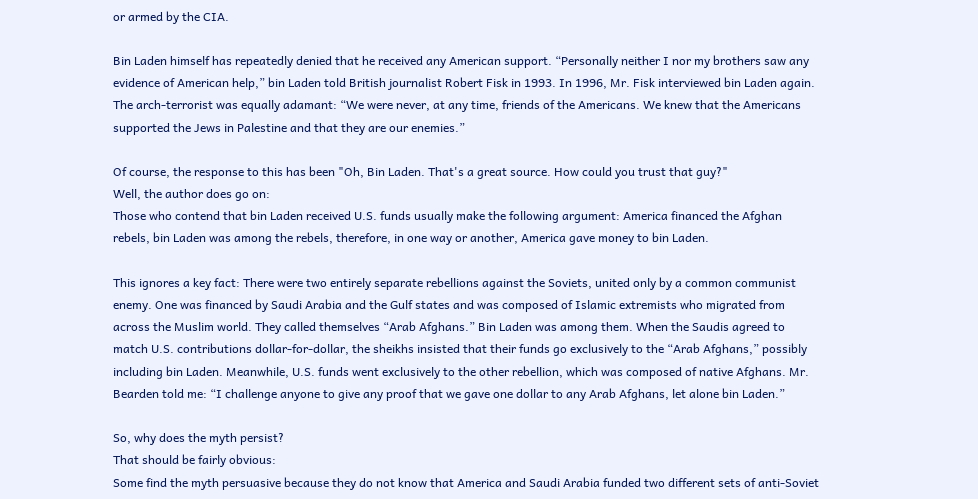or armed by the CIA.

Bin Laden himself has repeatedly denied that he received any American support. “Personally neither I nor my brothers saw any evidence of American help,” bin Laden told British journalist Robert Fisk in 1993. In 1996, Mr. Fisk interviewed bin Laden again. The arch-terrorist was equally adamant: “We were never, at any time, friends of the Americans. We knew that the Americans supported the Jews in Palestine and that they are our enemies.”

Of course, the response to this has been "Oh, Bin Laden. That's a great source. How could you trust that guy?"
Well, the author does go on:
Those who contend that bin Laden received U.S. funds usually make the following argument: America financed the Afghan rebels, bin Laden was among the rebels, therefore, in one way or another, America gave money to bin Laden.

This ignores a key fact: There were two entirely separate rebellions against the Soviets, united only by a common communist enemy. One was financed by Saudi Arabia and the Gulf states and was composed of Islamic extremists who migrated from across the Muslim world. They called themselves “Arab Afghans.” Bin Laden was among them. When the Saudis agreed to match U.S. contributions dollar-for-dollar, the sheikhs insisted that their funds go exclusively to the “Arab Afghans,” possibly including bin Laden. Meanwhile, U.S. funds went exclusively to the other rebellion, which was composed of native Afghans. Mr. Bearden told me: “I challenge anyone to give any proof that we gave one dollar to any Arab Afghans, let alone bin Laden.”

So, why does the myth persist?
That should be fairly obvious:
Some find the myth persuasive because they do not know that America and Saudi Arabia funded two different sets of anti-Soviet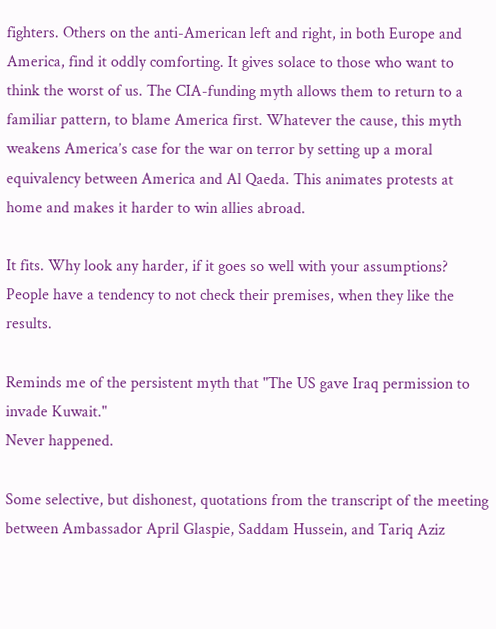fighters. Others on the anti-American left and right, in both Europe and America, find it oddly comforting. It gives solace to those who want to think the worst of us. The CIA-funding myth allows them to return to a familiar pattern, to blame America first. Whatever the cause, this myth weakens America’s case for the war on terror by setting up a moral equivalency between America and Al Qaeda. This animates protests at home and makes it harder to win allies abroad.

It fits. Why look any harder, if it goes so well with your assumptions?
People have a tendency to not check their premises, when they like the results.

Reminds me of the persistent myth that "The US gave Iraq permission to invade Kuwait."
Never happened.

Some selective, but dishonest, quotations from the transcript of the meeting between Ambassador April Glaspie, Saddam Hussein, and Tariq Aziz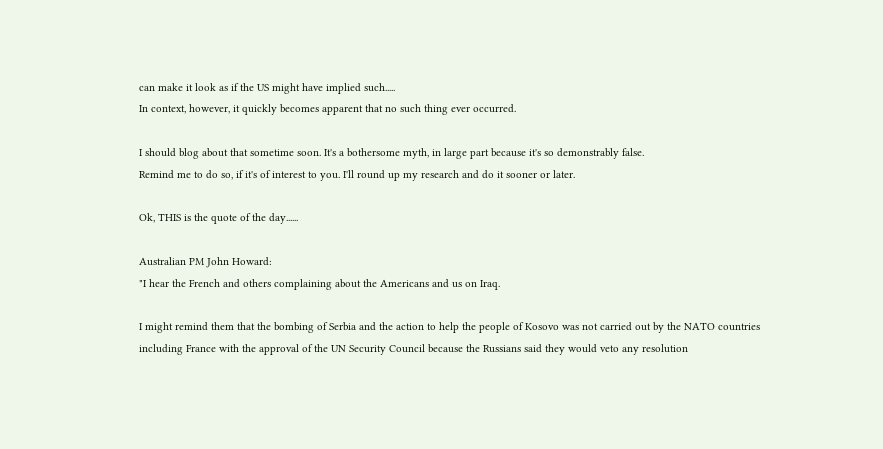can make it look as if the US might have implied such.....
In context, however, it quickly becomes apparent that no such thing ever occurred.

I should blog about that sometime soon. It's a bothersome myth, in large part because it's so demonstrably false.
Remind me to do so, if it's of interest to you. I'll round up my research and do it sooner or later.

Ok, THIS is the quote of the day......

Australian PM John Howard:
"I hear the French and others complaining about the Americans and us on Iraq.

I might remind them that the bombing of Serbia and the action to help the people of Kosovo was not carried out by the NATO countries including France with the approval of the UN Security Council because the Russians said they would veto any resolution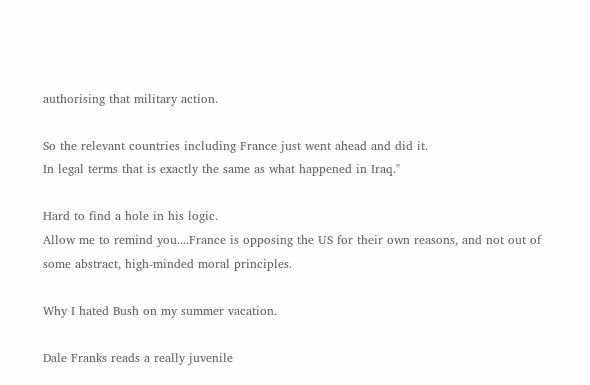authorising that military action.

So the relevant countries including France just went ahead and did it.
In legal terms that is exactly the same as what happened in Iraq."

Hard to find a hole in his logic.
Allow me to remind you....France is opposing the US for their own reasons, and not out of some abstract, high-minded moral principles.

Why I hated Bush on my summer vacation.

Dale Franks reads a really juvenile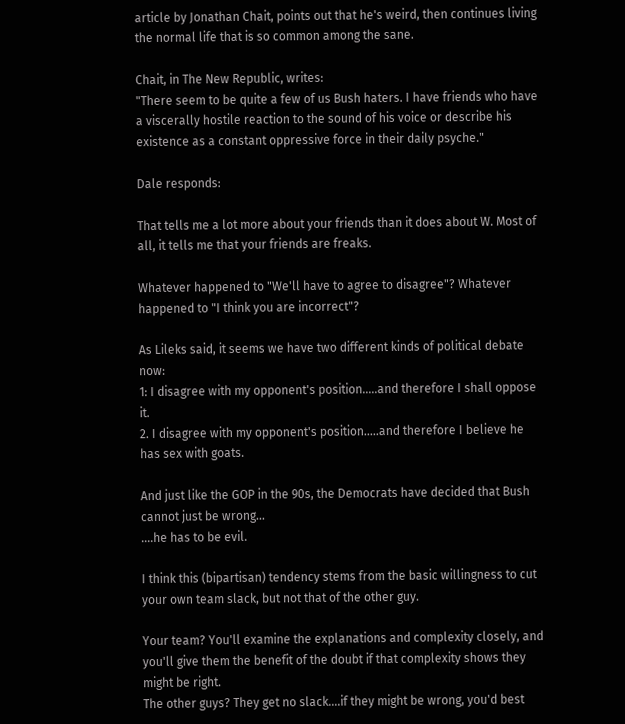article by Jonathan Chait, points out that he's weird, then continues living the normal life that is so common among the sane.

Chait, in The New Republic, writes:
"There seem to be quite a few of us Bush haters. I have friends who have a viscerally hostile reaction to the sound of his voice or describe his existence as a constant oppressive force in their daily psyche."

Dale responds:

That tells me a lot more about your friends than it does about W. Most of all, it tells me that your friends are freaks.

Whatever happened to "We'll have to agree to disagree"? Whatever happened to "I think you are incorrect"?

As Lileks said, it seems we have two different kinds of political debate now:
1: I disagree with my opponent's position.....and therefore I shall oppose it.
2. I disagree with my opponent's position.....and therefore I believe he has sex with goats.

And just like the GOP in the 90s, the Democrats have decided that Bush cannot just be wrong...
....he has to be evil.

I think this (bipartisan) tendency stems from the basic willingness to cut your own team slack, but not that of the other guy.

Your team? You'll examine the explanations and complexity closely, and you'll give them the benefit of the doubt if that complexity shows they might be right.
The other guys? They get no slack....if they might be wrong, you'd best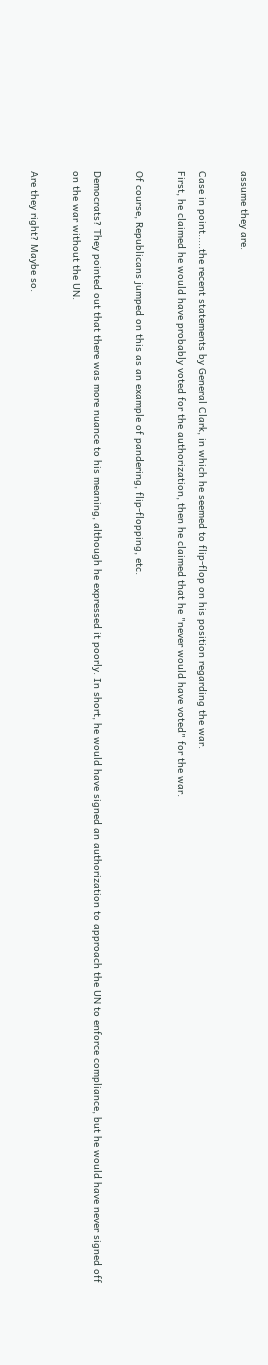assume they are.

Case in point.....the recent statements by General Clark, in which he seemed to flip-flop on his position regarding the war.
First, he claimed he would have probably voted for the authorization, then he claimed that he "never would have voted" for the war.

Of course, Republicans jumped on this as an example of pandering, flip-flopping, etc.

Democrats? They pointed out that there was more nuance to his meaning, although he expressed it poorly. In short, he would have signed an authorization to approach the UN to enforce compliance, but he would have never signed off on the war without the UN.

Are they right? Maybe so.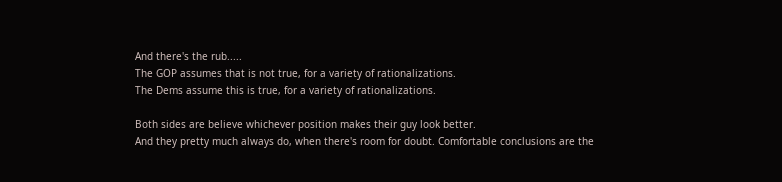And there's the rub.....
The GOP assumes that is not true, for a variety of rationalizations.
The Dems assume this is true, for a variety of rationalizations.

Both sides are believe whichever position makes their guy look better.
And they pretty much always do, when there's room for doubt. Comfortable conclusions are the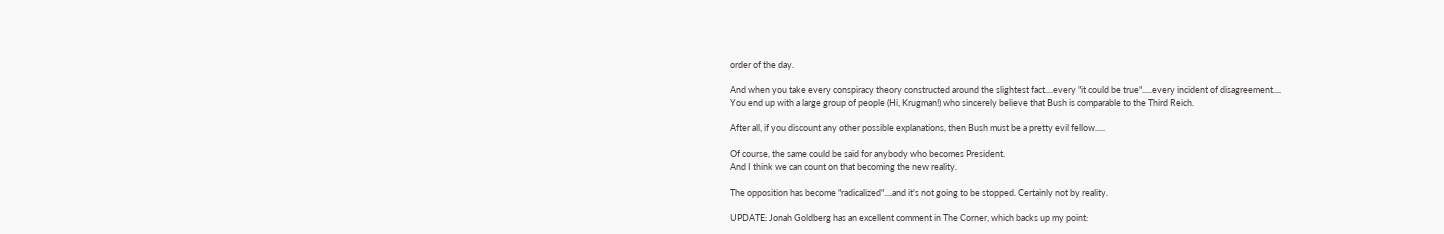order of the day.

And when you take every conspiracy theory constructed around the slightest fact....every "it could be true".....every incident of disagreement....
You end up with a large group of people (Hi, Krugman!) who sincerely believe that Bush is comparable to the Third Reich.

After all, if you discount any other possible explanations, then Bush must be a pretty evil fellow.....

Of course, the same could be said for anybody who becomes President.
And I think we can count on that becoming the new reality.

The opposition has become "radicalized"....and it's not going to be stopped. Certainly not by reality.

UPDATE: Jonah Goldberg has an excellent comment in The Corner, which backs up my point: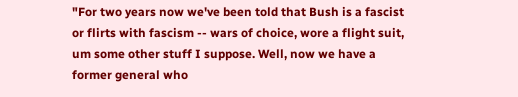"For two years now we've been told that Bush is a fascist or flirts with fascism -- wars of choice, wore a flight suit, um some other stuff I suppose. Well, now we have a former general who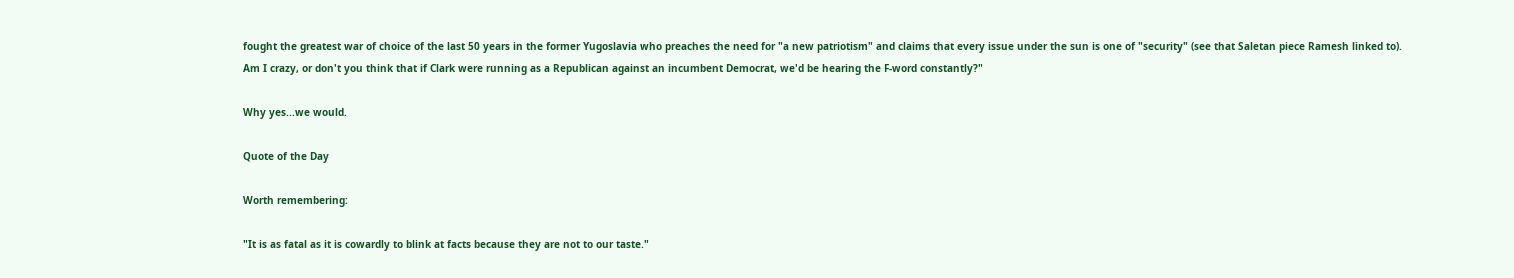fought the greatest war of choice of the last 50 years in the former Yugoslavia who preaches the need for "a new patriotism" and claims that every issue under the sun is one of "security" (see that Saletan piece Ramesh linked to). Am I crazy, or don't you think that if Clark were running as a Republican against an incumbent Democrat, we'd be hearing the F-word constantly?"

Why yes...we would.

Quote of the Day

Worth remembering:

"It is as fatal as it is cowardly to blink at facts because they are not to our taste."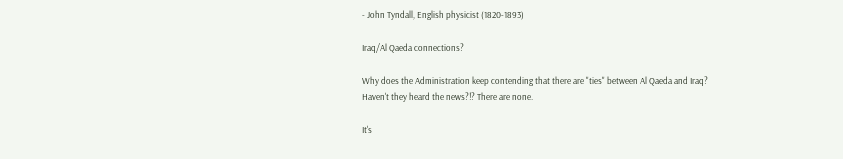- John Tyndall, English physicist (1820-1893)

Iraq/Al Qaeda connections?

Why does the Administration keep contending that there are "ties" between Al Qaeda and Iraq?
Haven't they heard the news?!? There are none.

It's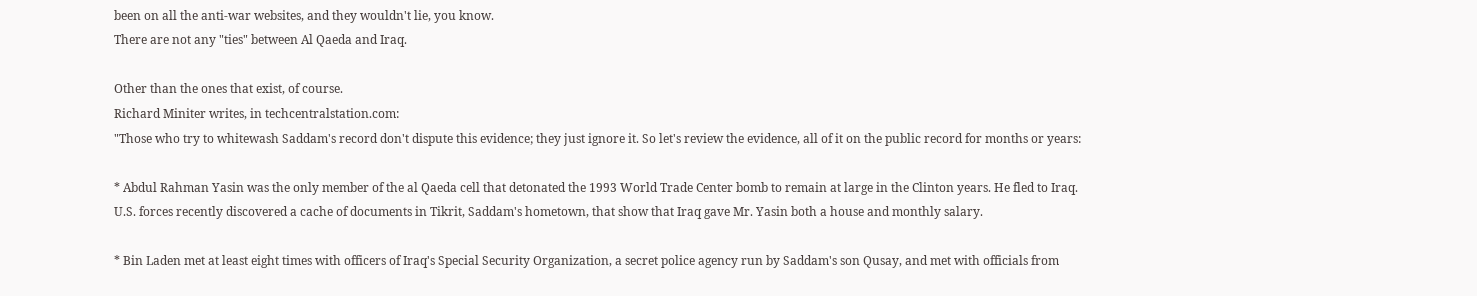been on all the anti-war websites, and they wouldn't lie, you know.
There are not any "ties" between Al Qaeda and Iraq.

Other than the ones that exist, of course.
Richard Miniter writes, in techcentralstation.com:
"Those who try to whitewash Saddam's record don't dispute this evidence; they just ignore it. So let's review the evidence, all of it on the public record for months or years:

* Abdul Rahman Yasin was the only member of the al Qaeda cell that detonated the 1993 World Trade Center bomb to remain at large in the Clinton years. He fled to Iraq. U.S. forces recently discovered a cache of documents in Tikrit, Saddam's hometown, that show that Iraq gave Mr. Yasin both a house and monthly salary.

* Bin Laden met at least eight times with officers of Iraq's Special Security Organization, a secret police agency run by Saddam's son Qusay, and met with officials from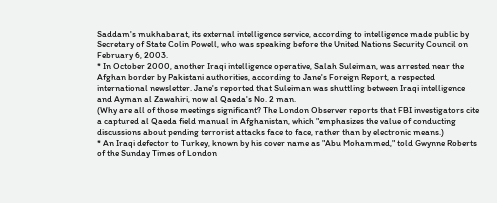Saddam's mukhabarat, its external intelligence service, according to intelligence made public by Secretary of State Colin Powell, who was speaking before the United Nations Security Council on February 6, 2003.
* In October 2000, another Iraqi intelligence operative, Salah Suleiman, was arrested near the Afghan border by Pakistani authorities, according to Jane's Foreign Report, a respected international newsletter. Jane's reported that Suleiman was shuttling between Iraqi intelligence and Ayman al Zawahiri, now al Qaeda's No. 2 man.
(Why are all of those meetings significant? The London Observer reports that FBI investigators cite a captured al Qaeda field manual in Afghanistan, which "emphasizes the value of conducting discussions about pending terrorist attacks face to face, rather than by electronic means.)
* An Iraqi defector to Turkey, known by his cover name as "Abu Mohammed," told Gwynne Roberts of the Sunday Times of London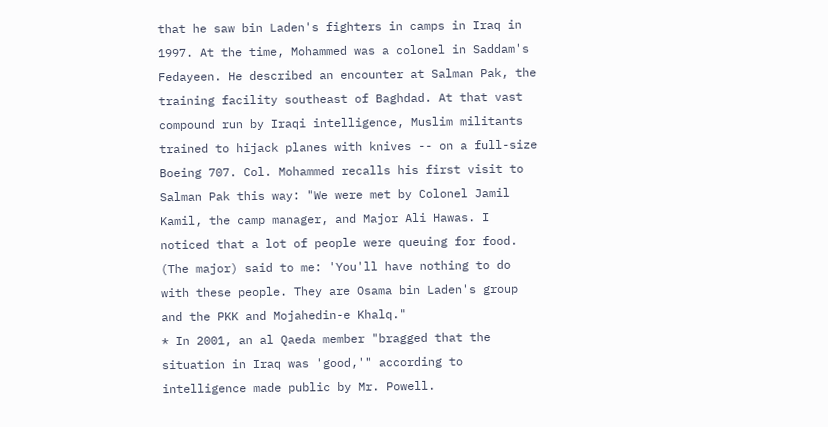that he saw bin Laden's fighters in camps in Iraq in 1997. At the time, Mohammed was a colonel in Saddam's Fedayeen. He described an encounter at Salman Pak, the training facility southeast of Baghdad. At that vast compound run by Iraqi intelligence, Muslim militants trained to hijack planes with knives -- on a full-size Boeing 707. Col. Mohammed recalls his first visit to Salman Pak this way: "We were met by Colonel Jamil Kamil, the camp manager, and Major Ali Hawas. I noticed that a lot of people were queuing for food. (The major) said to me: 'You'll have nothing to do with these people. They are Osama bin Laden's group and the PKK and Mojahedin-e Khalq."
* In 2001, an al Qaeda member "bragged that the situation in Iraq was 'good,'" according to intelligence made public by Mr. Powell.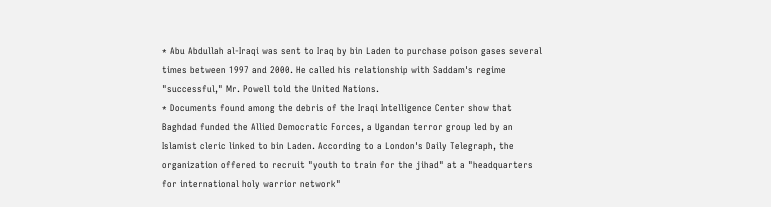* Abu Abdullah al-Iraqi was sent to Iraq by bin Laden to purchase poison gases several times between 1997 and 2000. He called his relationship with Saddam's regime "successful," Mr. Powell told the United Nations.
* Documents found among the debris of the Iraqi Intelligence Center show that Baghdad funded the Allied Democratic Forces, a Ugandan terror group led by an Islamist cleric linked to bin Laden. According to a London's Daily Telegraph, the organization offered to recruit "youth to train for the jihad" at a "headquarters for international holy warrior network"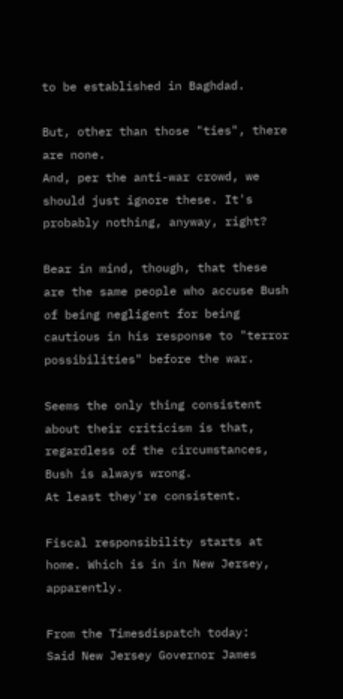to be established in Baghdad.

But, other than those "ties", there are none.
And, per the anti-war crowd, we should just ignore these. It's probably nothing, anyway, right?

Bear in mind, though, that these are the same people who accuse Bush of being negligent for being cautious in his response to "terror possibilities" before the war.

Seems the only thing consistent about their criticism is that, regardless of the circumstances, Bush is always wrong.
At least they're consistent.

Fiscal responsibility starts at home. Which is in in New Jersey, apparently.

From the Timesdispatch today:
Said New Jersey Governor James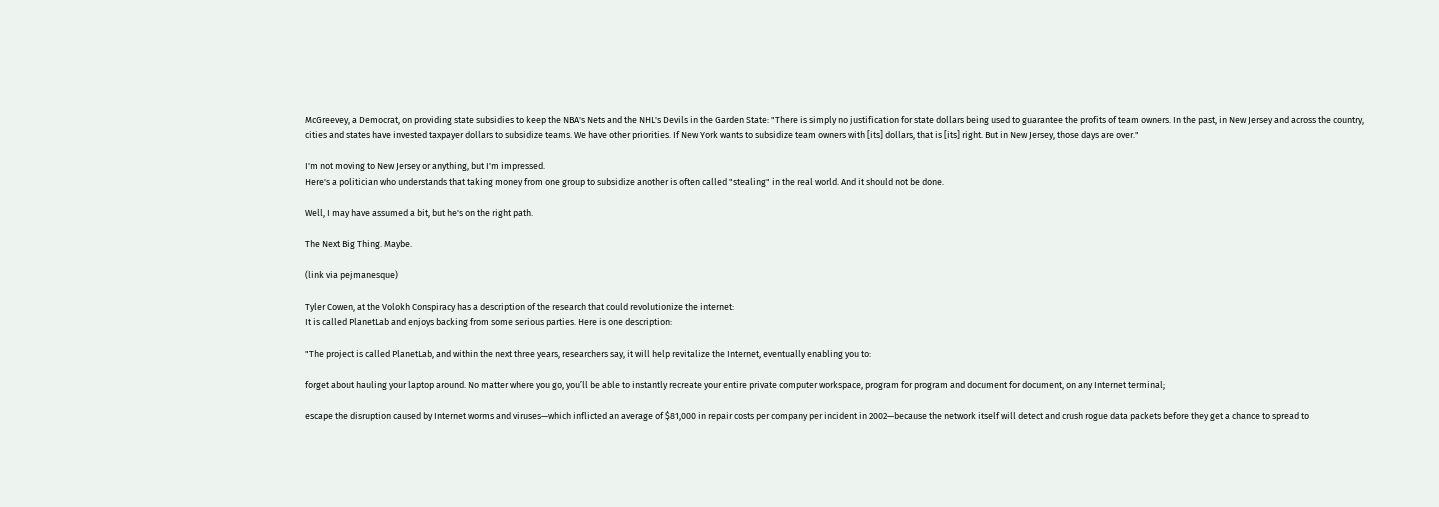McGreevey, a Democrat, on providing state subsidies to keep the NBA's Nets and the NHL's Devils in the Garden State: "There is simply no justification for state dollars being used to guarantee the profits of team owners. In the past, in New Jersey and across the country, cities and states have invested taxpayer dollars to subsidize teams. We have other priorities. If New York wants to subsidize team owners with [its] dollars, that is [its] right. But in New Jersey, those days are over."

I'm not moving to New Jersey or anything, but I'm impressed.
Here's a politician who understands that taking money from one group to subsidize another is often called "stealing" in the real world. And it should not be done.

Well, I may have assumed a bit, but he's on the right path.

The Next Big Thing. Maybe.

(link via pejmanesque)

Tyler Cowen, at the Volokh Conspiracy has a description of the research that could revolutionize the internet:
It is called PlanetLab and enjoys backing from some serious parties. Here is one description:

"The project is called PlanetLab, and within the next three years, researchers say, it will help revitalize the Internet, eventually enabling you to:

forget about hauling your laptop around. No matter where you go, you’ll be able to instantly recreate your entire private computer workspace, program for program and document for document, on any Internet terminal;

escape the disruption caused by Internet worms and viruses—which inflicted an average of $81,000 in repair costs per company per incident in 2002—because the network itself will detect and crush rogue data packets before they get a chance to spread to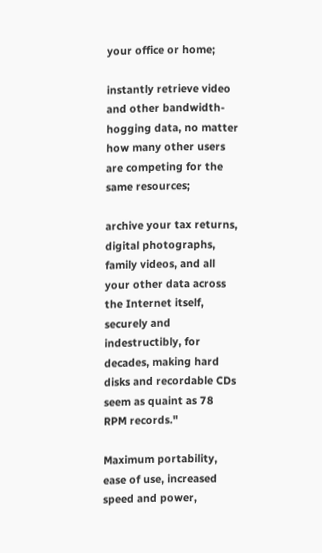your office or home;

instantly retrieve video and other bandwidth-hogging data, no matter how many other users are competing for the same resources;

archive your tax returns, digital photographs, family videos, and all your other data across the Internet itself, securely and indestructibly, for decades, making hard disks and recordable CDs seem as quaint as 78 RPM records."

Maximum portability, ease of use, increased speed and power,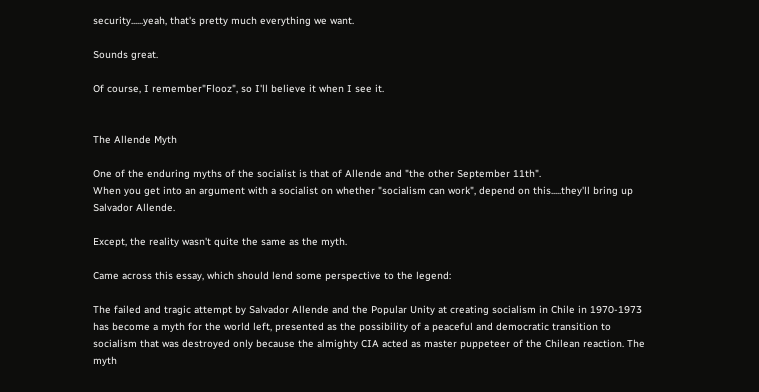security......yeah, that's pretty much everything we want.

Sounds great.

Of course, I remember"Flooz", so I'll believe it when I see it.


The Allende Myth

One of the enduring myths of the socialist is that of Allende and "the other September 11th".
When you get into an argument with a socialist on whether "socialism can work", depend on this.....they'll bring up Salvador Allende.

Except, the reality wasn't quite the same as the myth.

Came across this essay, which should lend some perspective to the legend:

The failed and tragic attempt by Salvador Allende and the Popular Unity at creating socialism in Chile in 1970-1973 has become a myth for the world left, presented as the possibility of a peaceful and democratic transition to socialism that was destroyed only because the almighty CIA acted as master puppeteer of the Chilean reaction. The myth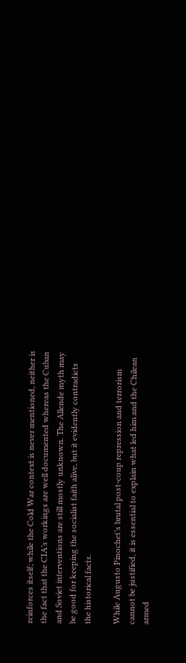reinforces itself; while the Cold War context is never mentioned, neither is the fact that the CIA’s workings are well documented whereas the Cuban and Soviet interventions are still mostly unknown. The Allende myth may be good for keeping the socialist faith alive, but it evidently contradicts the historical facts.

While Augusto Pinochet’s brutal post-coup repression and terrorism cannot be justified, it is essential to explain what led him and the Chilean armed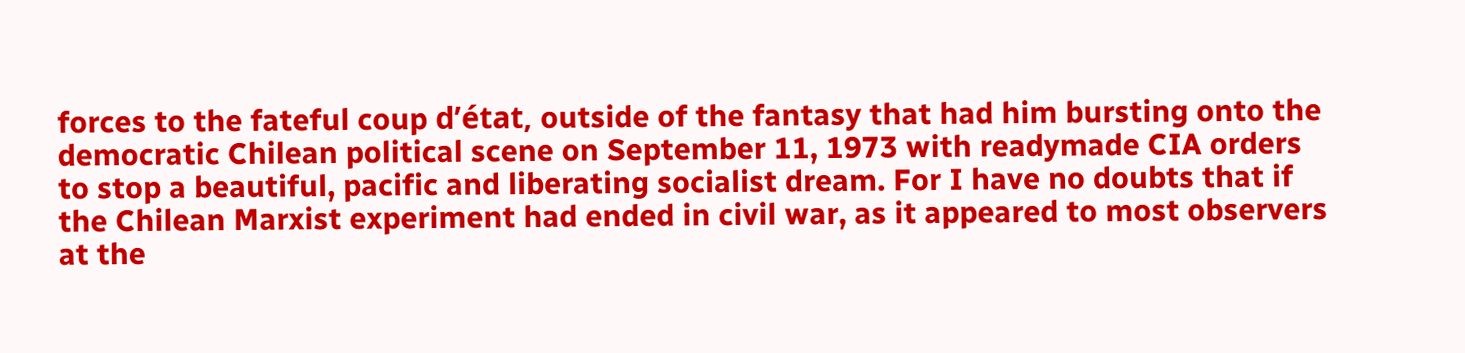forces to the fateful coup d’état, outside of the fantasy that had him bursting onto the democratic Chilean political scene on September 11, 1973 with readymade CIA orders to stop a beautiful, pacific and liberating socialist dream. For I have no doubts that if the Chilean Marxist experiment had ended in civil war, as it appeared to most observers at the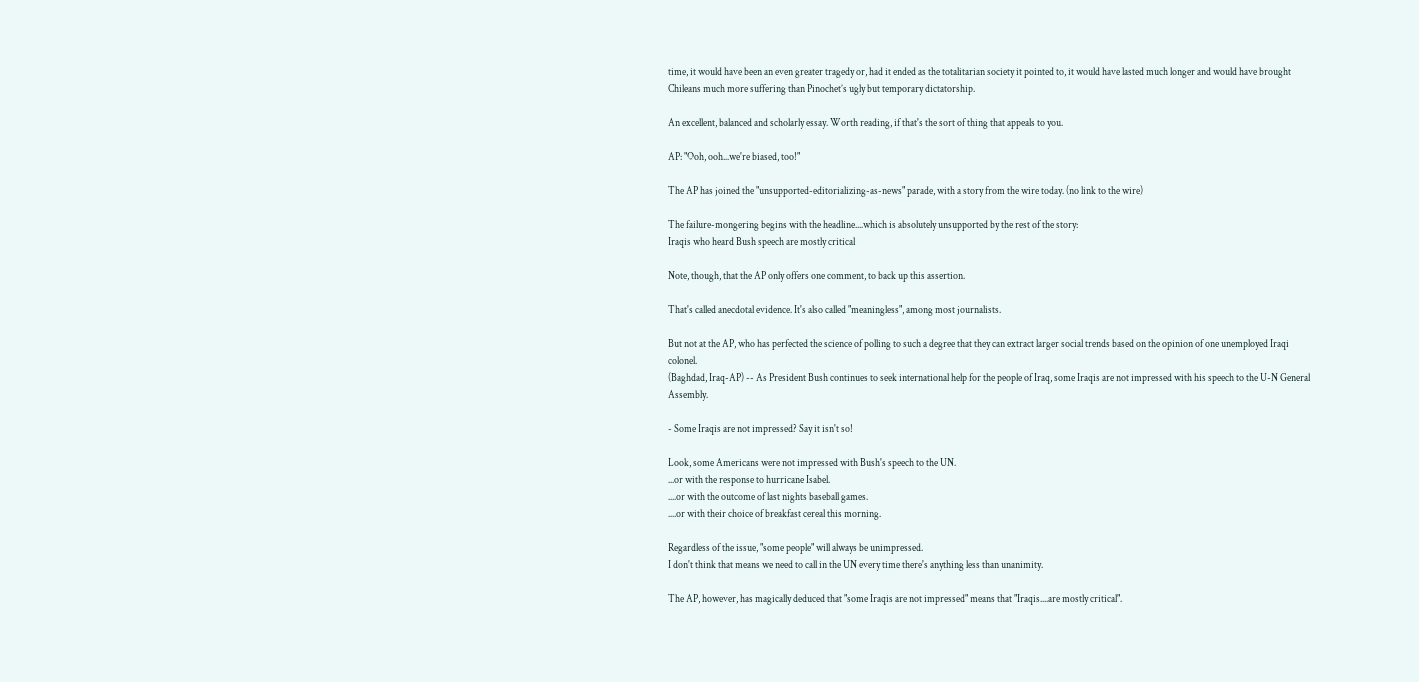time, it would have been an even greater tragedy or, had it ended as the totalitarian society it pointed to, it would have lasted much longer and would have brought Chileans much more suffering than Pinochet’s ugly but temporary dictatorship.

An excellent, balanced and scholarly essay. Worth reading, if that's the sort of thing that appeals to you.

AP: "Ooh, ooh...we're biased, too!"

The AP has joined the "unsupported-editorializing-as-news" parade, with a story from the wire today. (no link to the wire)

The failure-mongering begins with the headline....which is absolutely unsupported by the rest of the story:
Iraqis who heard Bush speech are mostly critical

Note, though, that the AP only offers one comment, to back up this assertion.

That's called anecdotal evidence. It's also called "meaningless", among most journalists.

But not at the AP, who has perfected the science of polling to such a degree that they can extract larger social trends based on the opinion of one unemployed Iraqi colonel.
(Baghdad, Iraq-AP) -- As President Bush continues to seek international help for the people of Iraq, some Iraqis are not impressed with his speech to the U-N General Assembly.

- Some Iraqis are not impressed? Say it isn't so!

Look, some Americans were not impressed with Bush's speech to the UN.
...or with the response to hurricane Isabel.
....or with the outcome of last nights baseball games.
....or with their choice of breakfast cereal this morning.

Regardless of the issue, "some people" will always be unimpressed.
I don't think that means we need to call in the UN every time there's anything less than unanimity.

The AP, however, has magically deduced that "some Iraqis are not impressed" means that "Iraqis....are mostly critical".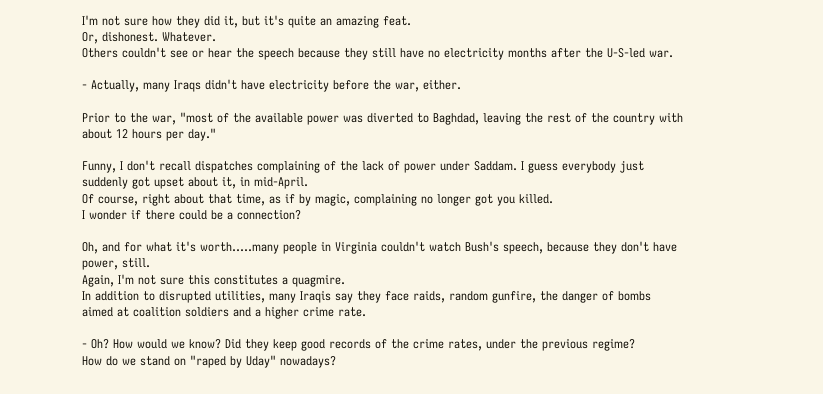I'm not sure how they did it, but it's quite an amazing feat.
Or, dishonest. Whatever.
Others couldn't see or hear the speech because they still have no electricity months after the U-S-led war.

- Actually, many Iraqs didn't have electricity before the war, either.

Prior to the war, "most of the available power was diverted to Baghdad, leaving the rest of the country with about 12 hours per day."

Funny, I don't recall dispatches complaining of the lack of power under Saddam. I guess everybody just suddenly got upset about it, in mid-April.
Of course, right about that time, as if by magic, complaining no longer got you killed.
I wonder if there could be a connection?

Oh, and for what it's worth.....many people in Virginia couldn't watch Bush's speech, because they don't have power, still.
Again, I'm not sure this constitutes a quagmire.
In addition to disrupted utilities, many Iraqis say they face raids, random gunfire, the danger of bombs aimed at coalition soldiers and a higher crime rate.

- Oh? How would we know? Did they keep good records of the crime rates, under the previous regime?
How do we stand on "raped by Uday" nowadays?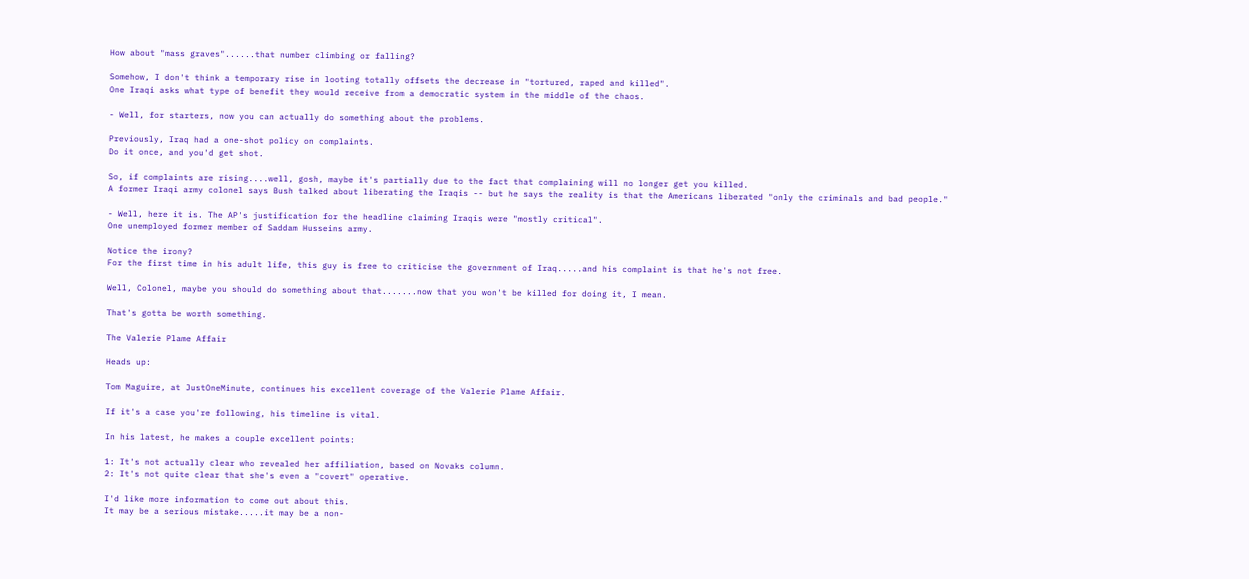How about "mass graves"......that number climbing or falling?

Somehow, I don't think a temporary rise in looting totally offsets the decrease in "tortured, raped and killed".
One Iraqi asks what type of benefit they would receive from a democratic system in the middle of the chaos.

- Well, for starters, now you can actually do something about the problems.

Previously, Iraq had a one-shot policy on complaints.
Do it once, and you'd get shot.

So, if complaints are rising....well, gosh, maybe it's partially due to the fact that complaining will no longer get you killed.
A former Iraqi army colonel says Bush talked about liberating the Iraqis -- but he says the reality is that the Americans liberated "only the criminals and bad people."

- Well, here it is. The AP's justification for the headline claiming Iraqis were "mostly critical".
One unemployed former member of Saddam Husseins army.

Notice the irony?
For the first time in his adult life, this guy is free to criticise the government of Iraq.....and his complaint is that he's not free.

Well, Colonel, maybe you should do something about that.......now that you won't be killed for doing it, I mean.

That's gotta be worth something.

The Valerie Plame Affair

Heads up:

Tom Maguire, at JustOneMinute, continues his excellent coverage of the Valerie Plame Affair.

If it's a case you're following, his timeline is vital.

In his latest, he makes a couple excellent points:

1: It's not actually clear who revealed her affiliation, based on Novaks column.
2: It's not quite clear that she's even a "covert" operative.

I'd like more information to come out about this.
It may be a serious mistake.....it may be a non-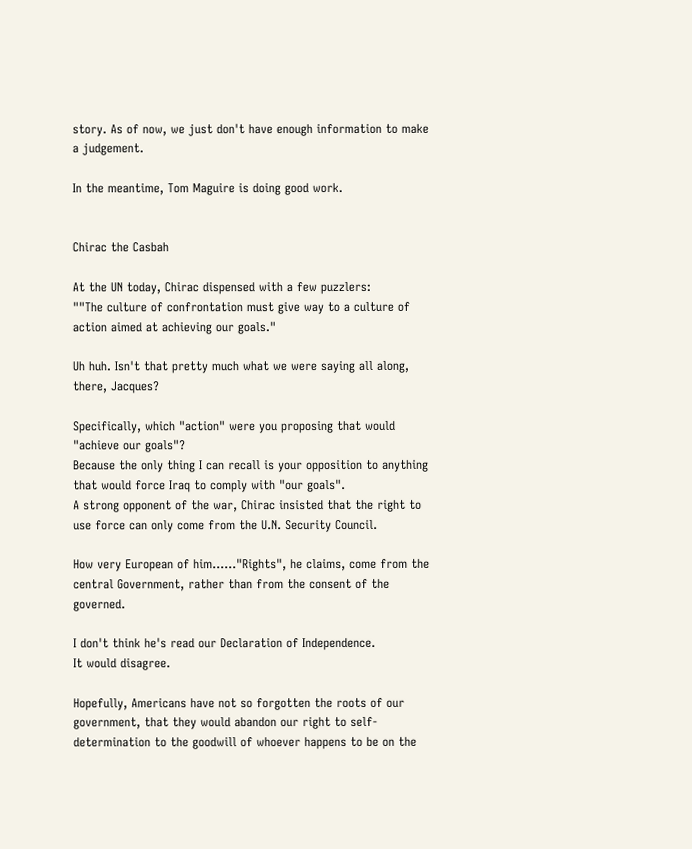story. As of now, we just don't have enough information to make a judgement.

In the meantime, Tom Maguire is doing good work.


Chirac the Casbah

At the UN today, Chirac dispensed with a few puzzlers:
""The culture of confrontation must give way to a culture of action aimed at achieving our goals."

Uh huh. Isn't that pretty much what we were saying all along, there, Jacques?

Specifically, which "action" were you proposing that would "achieve our goals"?
Because the only thing I can recall is your opposition to anything that would force Iraq to comply with "our goals".
A strong opponent of the war, Chirac insisted that the right to use force can only come from the U.N. Security Council.

How very European of him......"Rights", he claims, come from the central Government, rather than from the consent of the governed.

I don't think he's read our Declaration of Independence.
It would disagree.

Hopefully, Americans have not so forgotten the roots of our government, that they would abandon our right to self-determination to the goodwill of whoever happens to be on the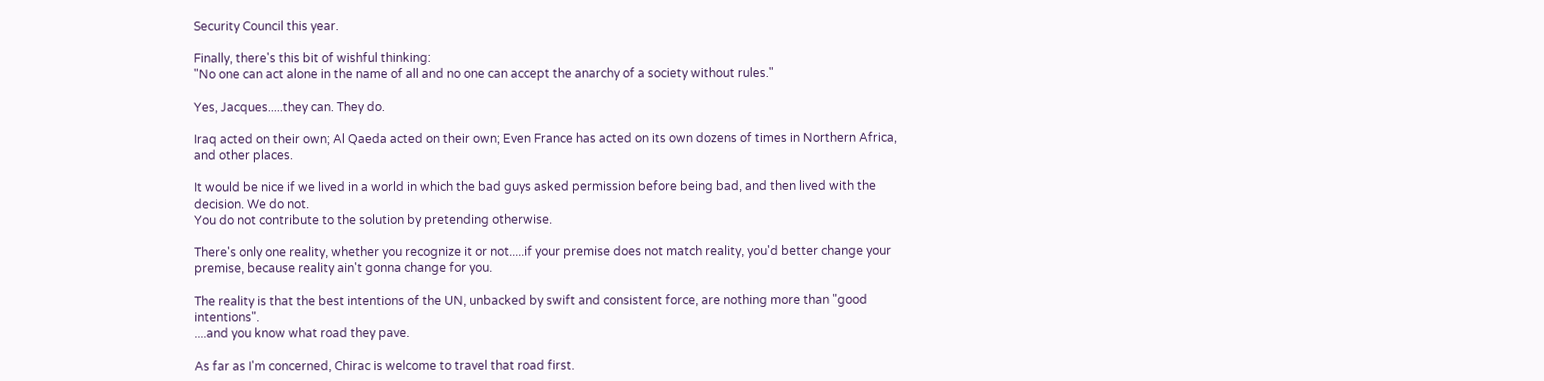Security Council this year.

Finally, there's this bit of wishful thinking:
"No one can act alone in the name of all and no one can accept the anarchy of a society without rules."

Yes, Jacques.....they can. They do.

Iraq acted on their own; Al Qaeda acted on their own; Even France has acted on its own dozens of times in Northern Africa, and other places.

It would be nice if we lived in a world in which the bad guys asked permission before being bad, and then lived with the decision. We do not.
You do not contribute to the solution by pretending otherwise.

There's only one reality, whether you recognize it or not.....if your premise does not match reality, you'd better change your premise, because reality ain't gonna change for you.

The reality is that the best intentions of the UN, unbacked by swift and consistent force, are nothing more than "good intentions".
....and you know what road they pave.

As far as I'm concerned, Chirac is welcome to travel that road first.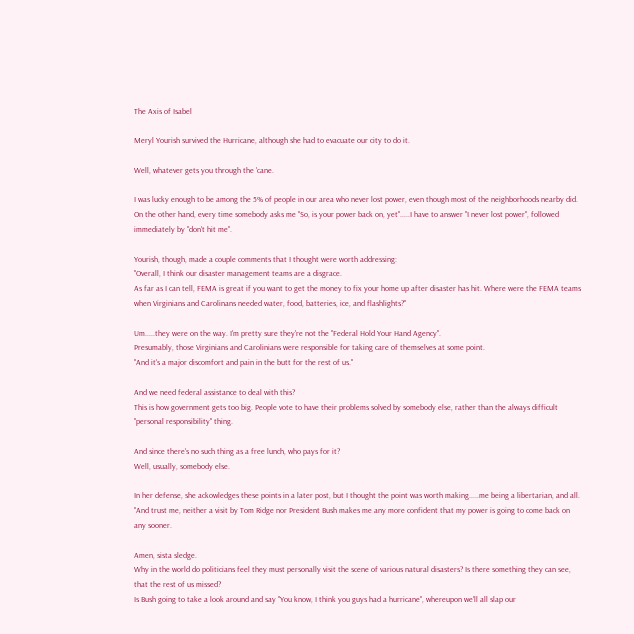The Axis of Isabel

Meryl Yourish survived the Hurricane, although she had to evacuate our city to do it.

Well, whatever gets you through the 'cane.

I was lucky enough to be among the 5% of people in our area who never lost power, even though most of the neighborhoods nearby did.
On the other hand, every time somebody asks me "So, is your power back on, yet".....I have to answer "I never lost power", followed immediately by "don't hit me".

Yourish, though, made a couple comments that I thought were worth addressing:
"Overall, I think our disaster management teams are a disgrace.
As far as I can tell, FEMA is great if you want to get the money to fix your home up after disaster has hit. Where were the FEMA teams when Virginians and Carolinans needed water, food, batteries, ice, and flashlights?"

Um.....they were on the way. I'm pretty sure they're not the "Federal Hold Your Hand Agency".
Presumably, those Virginians and Carolinians were responsible for taking care of themselves at some point.
"And it's a major discomfort and pain in the butt for the rest of us."

And we need federal assistance to deal with this?
This is how government gets too big. People vote to have their problems solved by somebody else, rather than the always difficult "personal responsibility" thing.

And since there's no such thing as a free lunch, who pays for it?
Well, usually, somebody else.

In her defense, she ackowledges these points in a later post, but I thought the point was worth making.....me being a libertarian, and all.
"And trust me, neither a visit by Tom Ridge nor President Bush makes me any more confident that my power is going to come back on any sooner.

Amen, sista sledge.
Why in the world do politicians feel they must personally visit the scene of various natural disasters? Is there something they can see, that the rest of us missed?
Is Bush going to take a look around and say "You know, I think you guys had a hurricane", whereupon we'll all slap our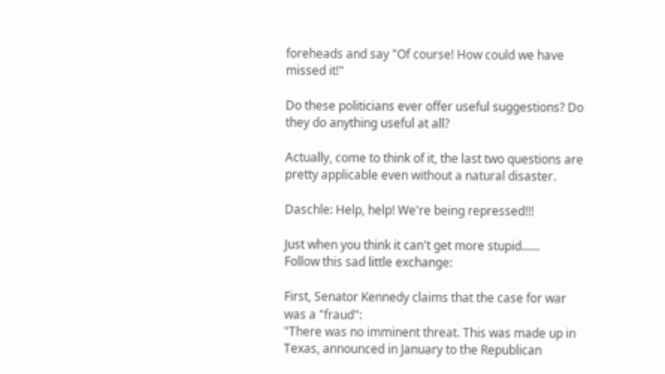foreheads and say "Of course! How could we have missed it!"

Do these politicians ever offer useful suggestions? Do they do anything useful at all?

Actually, come to think of it, the last two questions are pretty applicable even without a natural disaster.

Daschle: Help, help! We're being repressed!!!

Just when you think it can't get more stupid......
Follow this sad little exchange:

First, Senator Kennedy claims that the case for war was a "fraud":
"There was no imminent threat. This was made up in Texas, announced in January to the Republican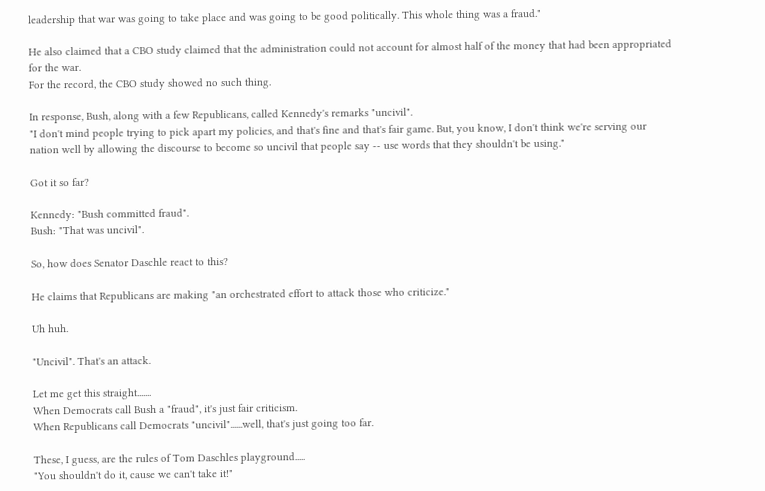leadership that war was going to take place and was going to be good politically. This whole thing was a fraud."

He also claimed that a CBO study claimed that the administration could not account for almost half of the money that had been appropriated for the war.
For the record, the CBO study showed no such thing.

In response, Bush, along with a few Republicans, called Kennedy's remarks "uncivil".
"I don't mind people trying to pick apart my policies, and that's fine and that's fair game. But, you know, I don't think we're serving our nation well by allowing the discourse to become so uncivil that people say -- use words that they shouldn't be using."

Got it so far?

Kennedy: "Bush committed fraud".
Bush: "That was uncivil".

So, how does Senator Daschle react to this?

He claims that Republicans are making "an orchestrated effort to attack those who criticize."

Uh huh.

"Uncivil". That's an attack.

Let me get this straight.......
When Democrats call Bush a "fraud", it's just fair criticism.
When Republicans call Democrats "uncivil"......well, that's just going too far.

These, I guess, are the rules of Tom Daschles playground.....
"You shouldn't do it, cause we can't take it!"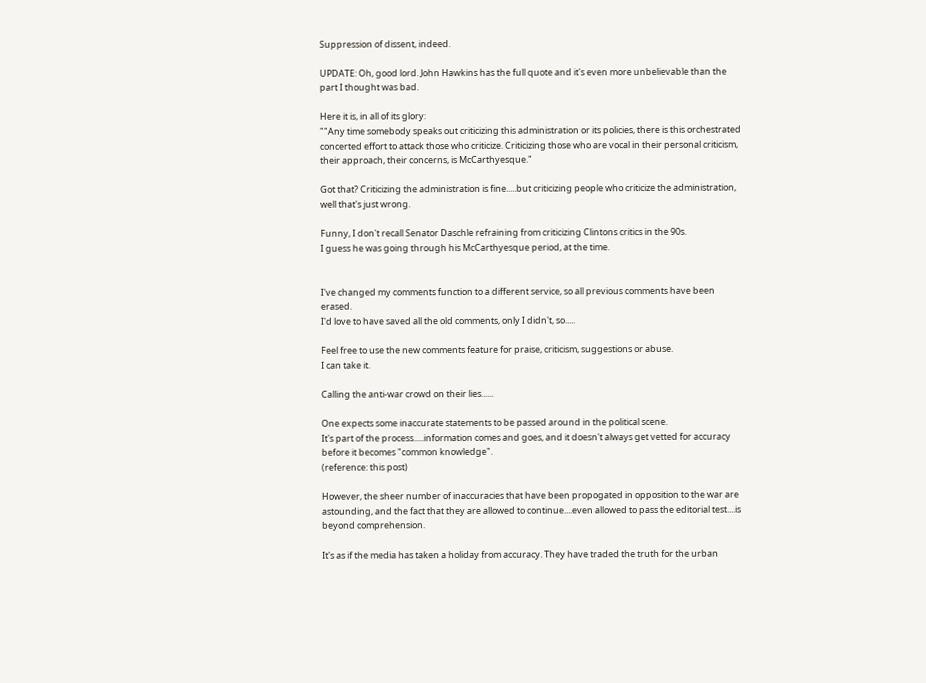Suppression of dissent, indeed.

UPDATE: Oh, good lord. John Hawkins has the full quote and it's even more unbelievable than the part I thought was bad.

Here it is, in all of its glory:
""Any time somebody speaks out criticizing this administration or its policies, there is this orchestrated concerted effort to attack those who criticize. Criticizing those who are vocal in their personal criticism, their approach, their concerns, is McCarthyesque."

Got that? Criticizing the administration is fine.....but criticizing people who criticize the administration, well that's just wrong.

Funny, I don't recall Senator Daschle refraining from criticizing Clintons critics in the 90s.
I guess he was going through his McCarthyesque period, at the time.


I've changed my comments function to a different service, so all previous comments have been erased.
I'd love to have saved all the old comments, only I didn't, so.....

Feel free to use the new comments feature for praise, criticism, suggestions or abuse.
I can take it.

Calling the anti-war crowd on their lies......

One expects some inaccurate statements to be passed around in the political scene.
It's part of the process.....information comes and goes, and it doesn't always get vetted for accuracy before it becomes "common knowledge".
(reference: this post)

However, the sheer number of inaccuracies that have been propogated in opposition to the war are astounding, and the fact that they are allowed to continue....even allowed to pass the editorial test....is beyond comprehension.

It's as if the media has taken a holiday from accuracy. They have traded the truth for the urban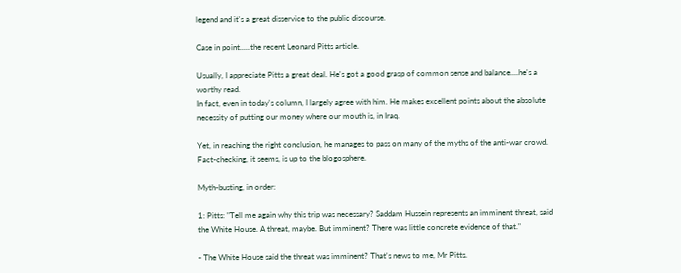legend and it's a great disservice to the public discourse.

Case in point.....the recent Leonard Pitts article.

Usually, I appreciate Pitts a great deal. He's got a good grasp of common sense and balance....he's a worthy read.
In fact, even in today's column, I largely agree with him. He makes excellent points about the absolute necessity of putting our money where our mouth is, in Iraq.

Yet, in reaching the right conclusion, he manages to pass on many of the myths of the anti-war crowd.
Fact-checking, it seems, is up to the blogosphere.

Myth-busting, in order:

1: Pitts: "Tell me again why this trip was necessary? Saddam Hussein represents an imminent threat, said the White House. A threat, maybe. But imminent? There was little concrete evidence of that."

- The White House said the threat was imminent? That's news to me, Mr Pitts.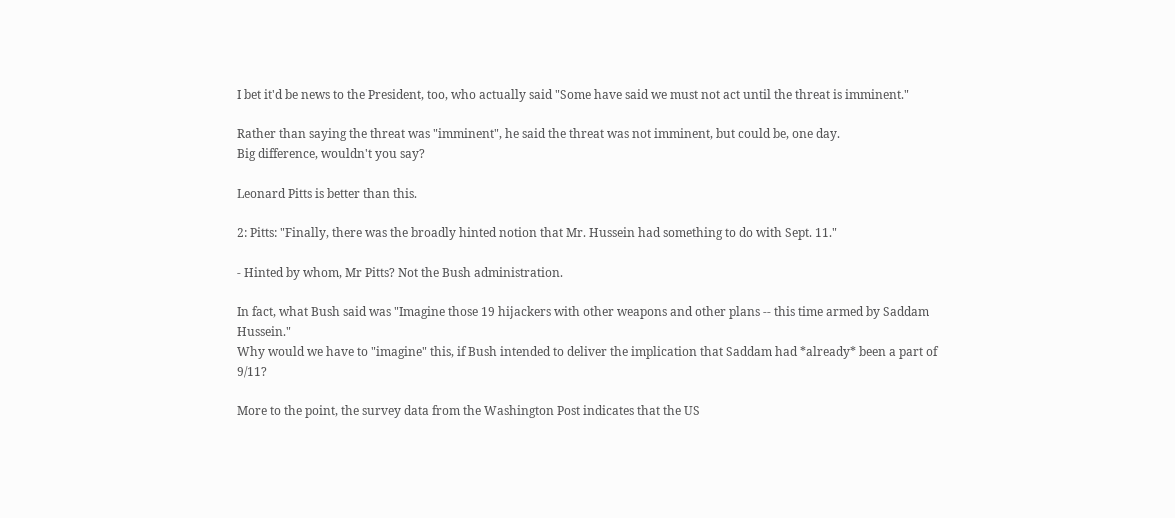I bet it'd be news to the President, too, who actually said "Some have said we must not act until the threat is imminent."

Rather than saying the threat was "imminent", he said the threat was not imminent, but could be, one day.
Big difference, wouldn't you say?

Leonard Pitts is better than this.

2: Pitts: "Finally, there was the broadly hinted notion that Mr. Hussein had something to do with Sept. 11."

- Hinted by whom, Mr Pitts? Not the Bush administration.

In fact, what Bush said was "Imagine those 19 hijackers with other weapons and other plans -- this time armed by Saddam Hussein."
Why would we have to "imagine" this, if Bush intended to deliver the implication that Saddam had *already* been a part of 9/11?

More to the point, the survey data from the Washington Post indicates that the US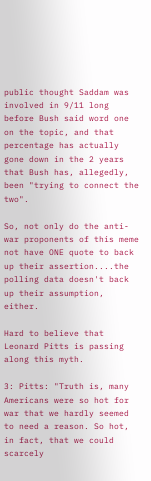public thought Saddam was involved in 9/11 long before Bush said word one on the topic, and that percentage has actually gone down in the 2 years that Bush has, allegedly, been "trying to connect the two".

So, not only do the anti-war proponents of this meme not have ONE quote to back up their assertion....the polling data doesn't back up their assumption, either.

Hard to believe that Leonard Pitts is passing along this myth.

3: Pitts: "Truth is, many Americans were so hot for war that we hardly seemed to need a reason. So hot, in fact, that we could scarcely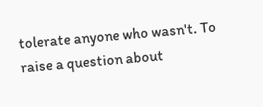tolerate anyone who wasn't. To raise a question about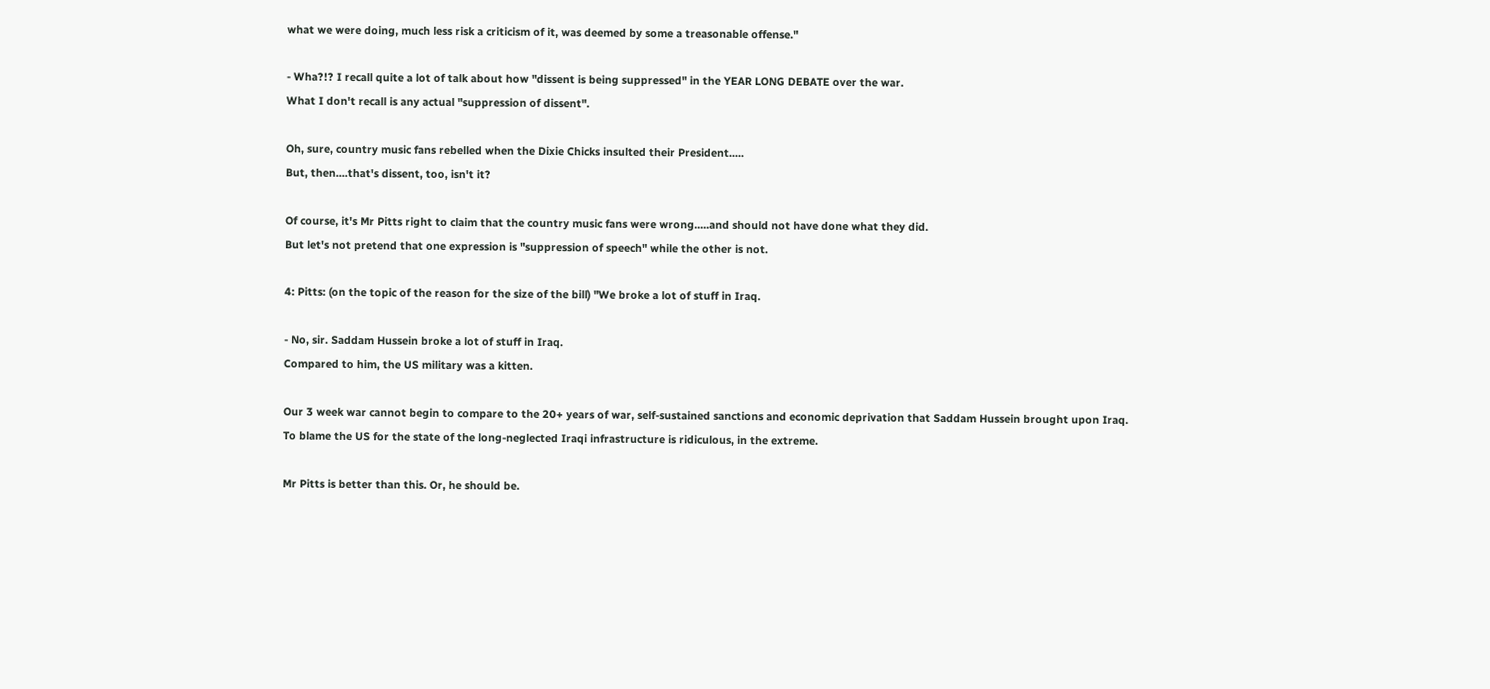what we were doing, much less risk a criticism of it, was deemed by some a treasonable offense."

- Wha?!? I recall quite a lot of talk about how "dissent is being suppressed" in the YEAR LONG DEBATE over the war.
What I don't recall is any actual "suppression of dissent".

Oh, sure, country music fans rebelled when the Dixie Chicks insulted their President.....
But, then....that's dissent, too, isn't it?

Of course, it's Mr Pitts right to claim that the country music fans were wrong.....and should not have done what they did.
But let's not pretend that one expression is "suppression of speech" while the other is not.

4: Pitts: (on the topic of the reason for the size of the bill) "We broke a lot of stuff in Iraq.

- No, sir. Saddam Hussein broke a lot of stuff in Iraq.
Compared to him, the US military was a kitten.

Our 3 week war cannot begin to compare to the 20+ years of war, self-sustained sanctions and economic deprivation that Saddam Hussein brought upon Iraq.
To blame the US for the state of the long-neglected Iraqi infrastructure is ridiculous, in the extreme.

Mr Pitts is better than this. Or, he should be.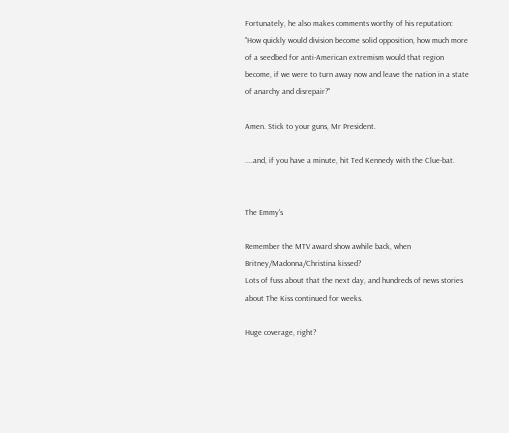Fortunately, he also makes comments worthy of his reputation:
"How quickly would division become solid opposition, how much more of a seedbed for anti-American extremism would that region become, if we were to turn away now and leave the nation in a state of anarchy and disrepair?"

Amen. Stick to your guns, Mr President.

....and, if you have a minute, hit Ted Kennedy with the Clue-bat.


The Emmy's

Remember the MTV award show awhile back, when Britney/Madonna/Christina kissed?
Lots of fuss about that the next day, and hundreds of news stories about The Kiss continued for weeks.

Huge coverage, right?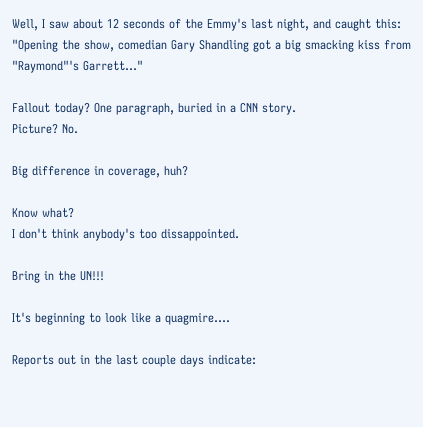Well, I saw about 12 seconds of the Emmy's last night, and caught this:
"Opening the show, comedian Gary Shandling got a big smacking kiss from "Raymond"'s Garrett..."

Fallout today? One paragraph, buried in a CNN story.
Picture? No.

Big difference in coverage, huh?

Know what?
I don't think anybody's too dissappointed.

Bring in the UN!!!

It's beginning to look like a quagmire....

Reports out in the last couple days indicate: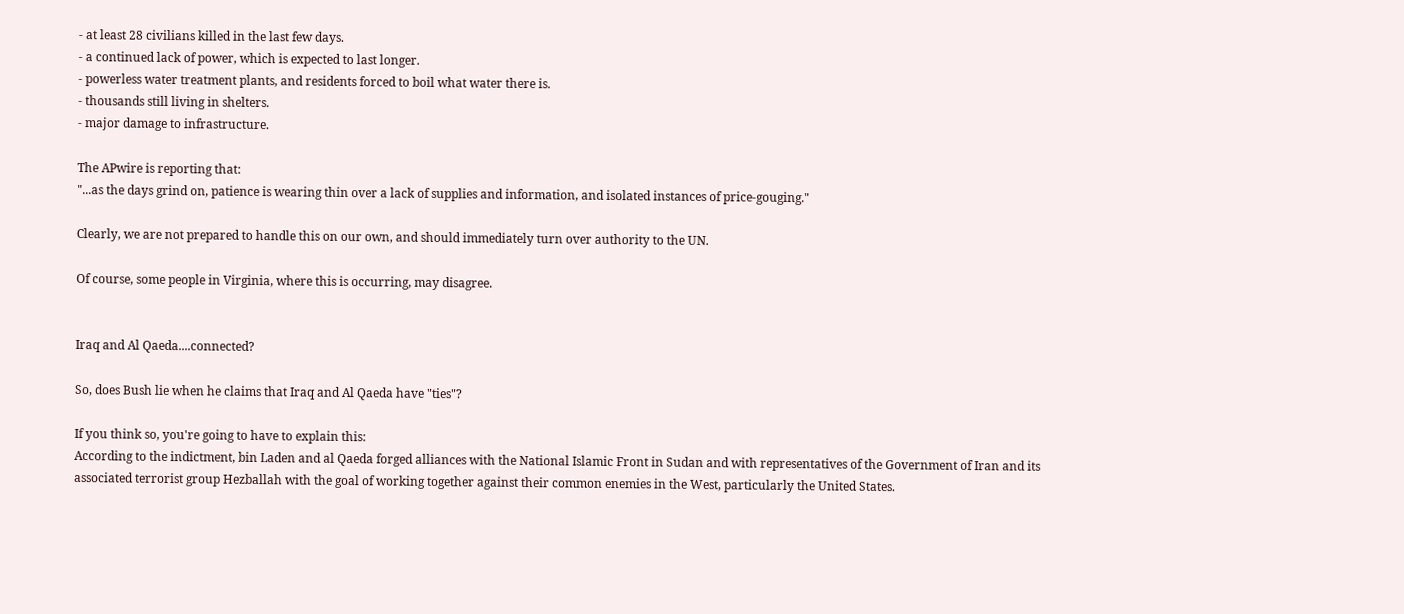- at least 28 civilians killed in the last few days.
- a continued lack of power, which is expected to last longer.
- powerless water treatment plants, and residents forced to boil what water there is.
- thousands still living in shelters.
- major damage to infrastructure.

The APwire is reporting that:
"...as the days grind on, patience is wearing thin over a lack of supplies and information, and isolated instances of price-gouging."

Clearly, we are not prepared to handle this on our own, and should immediately turn over authority to the UN.

Of course, some people in Virginia, where this is occurring, may disagree.


Iraq and Al Qaeda....connected?

So, does Bush lie when he claims that Iraq and Al Qaeda have "ties"?

If you think so, you're going to have to explain this:
According to the indictment, bin Laden and al Qaeda forged alliances with the National Islamic Front in Sudan and with representatives of the Government of Iran and its associated terrorist group Hezballah with the goal of working together against their common enemies in the West, particularly the United States.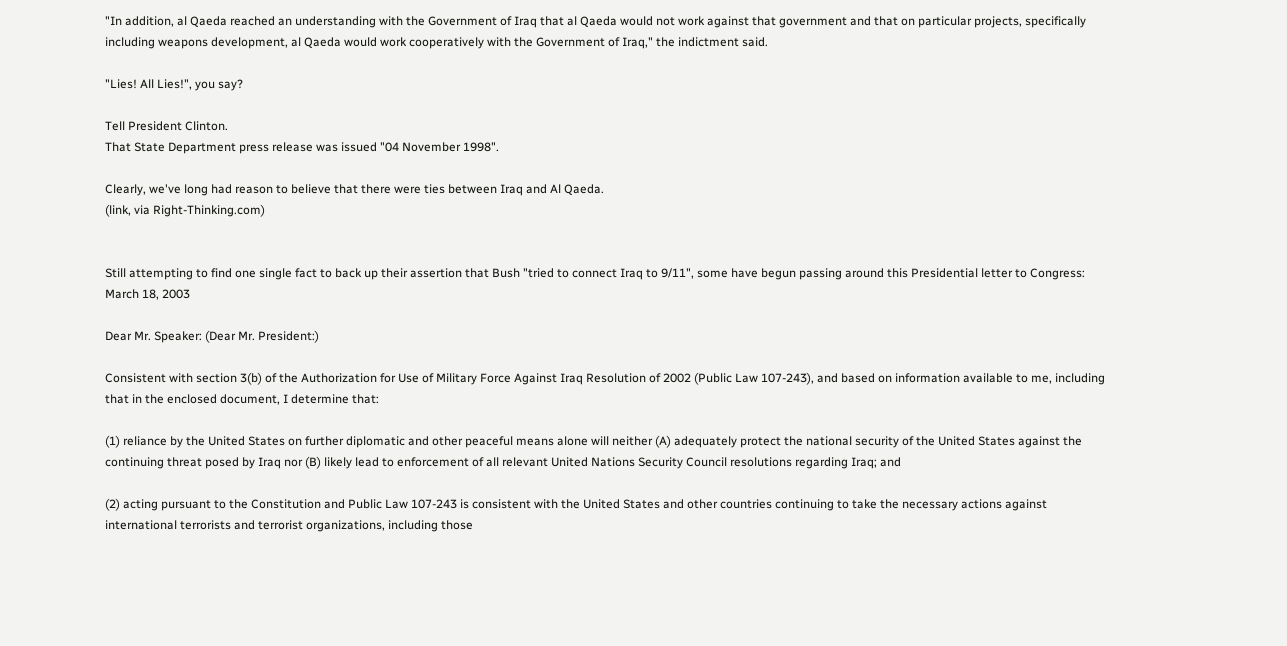"In addition, al Qaeda reached an understanding with the Government of Iraq that al Qaeda would not work against that government and that on particular projects, specifically including weapons development, al Qaeda would work cooperatively with the Government of Iraq," the indictment said.

"Lies! All Lies!", you say?

Tell President Clinton.
That State Department press release was issued "04 November 1998".

Clearly, we've long had reason to believe that there were ties between Iraq and Al Qaeda.
(link, via Right-Thinking.com)


Still attempting to find one single fact to back up their assertion that Bush "tried to connect Iraq to 9/11", some have begun passing around this Presidential letter to Congress:
March 18, 2003

Dear Mr. Speaker: (Dear Mr. President:)

Consistent with section 3(b) of the Authorization for Use of Military Force Against Iraq Resolution of 2002 (Public Law 107-243), and based on information available to me, including that in the enclosed document, I determine that:

(1) reliance by the United States on further diplomatic and other peaceful means alone will neither (A) adequately protect the national security of the United States against the continuing threat posed by Iraq nor (B) likely lead to enforcement of all relevant United Nations Security Council resolutions regarding Iraq; and

(2) acting pursuant to the Constitution and Public Law 107-243 is consistent with the United States and other countries continuing to take the necessary actions against international terrorists and terrorist organizations, including those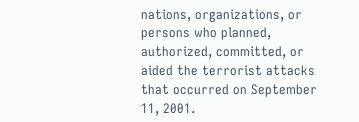nations, organizations, or persons who planned, authorized, committed, or aided the terrorist attacks that occurred on September 11, 2001.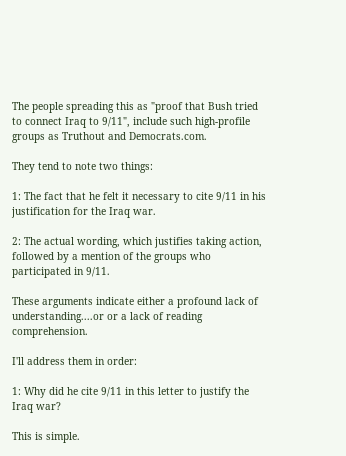The people spreading this as "proof that Bush tried to connect Iraq to 9/11", include such high-profile groups as Truthout and Democrats.com.

They tend to note two things:

1: The fact that he felt it necessary to cite 9/11 in his justification for the Iraq war.

2: The actual wording, which justifies taking action, followed by a mention of the groups who participated in 9/11.

These arguments indicate either a profound lack of understanding....or or a lack of reading comprehension.

I'll address them in order:

1: Why did he cite 9/11 in this letter to justify the Iraq war?

This is simple.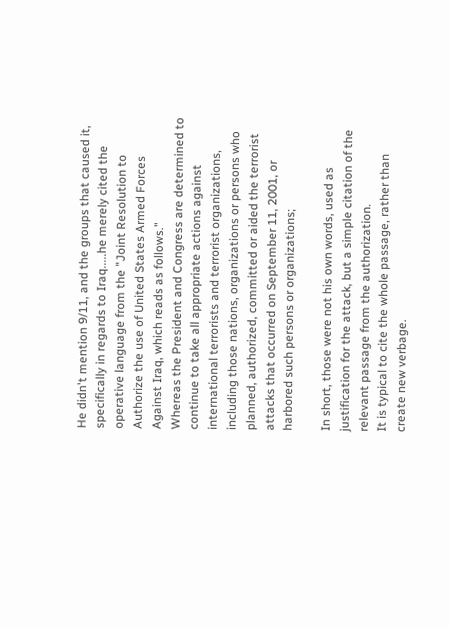He didn't mention 9/11, and the groups that caused it, specifically in regards to Iraq.....he merely cited the operative language from the "Joint Resolution to Authorize the use of United States Armed Forces Against Iraq, which reads as follows."
Whereas the President and Congress are determined to continue to take all appropriate actions against international terrorists and terrorist organizations, including those nations, organizations or persons who planned, authorized, committed or aided the terrorist attacks that occurred on September 11, 2001, or harbored such persons or organizations;

In short, those were not his own words, used as justification for the attack, but a simple citation of the relevant passage from the authorization.
It is typical to cite the whole passage, rather than create new verbage.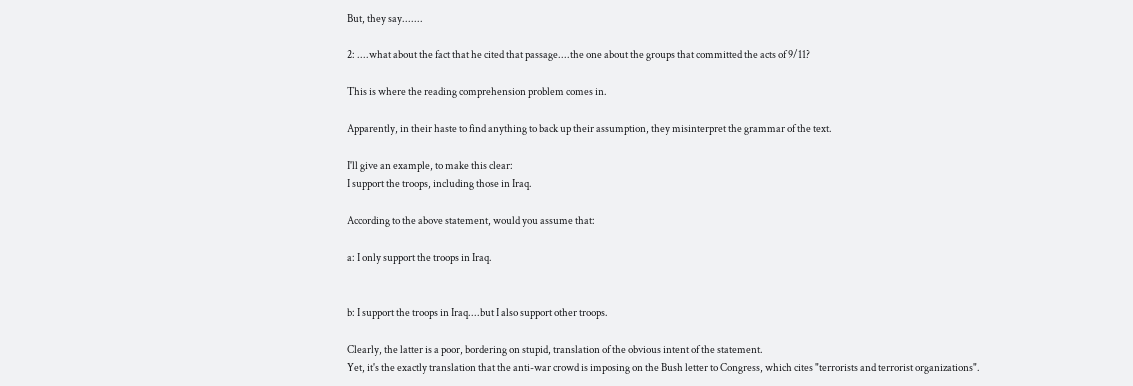But, they say.......

2: ....what about the fact that he cited that passage....the one about the groups that committed the acts of 9/11?

This is where the reading comprehension problem comes in.

Apparently, in their haste to find anything to back up their assumption, they misinterpret the grammar of the text.

I'll give an example, to make this clear:
I support the troops, including those in Iraq.

According to the above statement, would you assume that:

a: I only support the troops in Iraq.


b: I support the troops in Iraq....but I also support other troops.

Clearly, the latter is a poor, bordering on stupid, translation of the obvious intent of the statement.
Yet, it's the exactly translation that the anti-war crowd is imposing on the Bush letter to Congress, which cites "terrorists and terrorist organizations".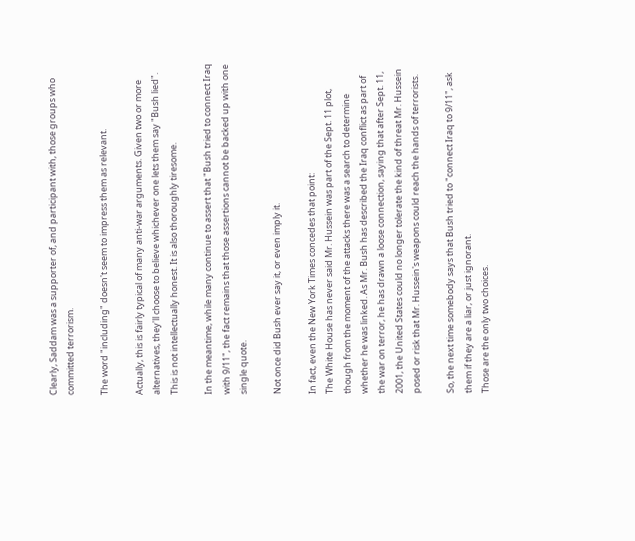Clearly, Saddam was a supporter of, and participant with, those groups who committed terrorism.

The word "including" doesn't seem to impress them as relevant.

Actually, this is fairly typical of many anti-war arguments. Given two or more alternatives, they'll choose to believe whichever one lets them say "Bush lied".
This is not intellectually honest. It is also thoroughly tiresome.

In the meantime, while many continue to assert that "Bush tried to connect Iraq with 9/11", the fact remains that those assertions cannot be backed up with one single quote.

Not once did Bush ever say it, or even imply it.

In fact, even the New York Times concedes that point:
The White House has never said Mr. Hussein was part of the Sept. 11 plot, though from the moment of the attacks there was a search to determine whether he was linked. As Mr. Bush has described the Iraq conflict as part of the war on terror, he has drawn a loose connection, saying that after Sept. 11, 2001, the United States could no longer tolerate the kind of threat Mr. Hussein posed or risk that Mr. Hussein's weapons could reach the hands of terrorists.

So, the next time somebody says that Bush tried to "connect Iraq to 9/11", ask them if they are a liar, or just ignorant.
Those are the only two choices.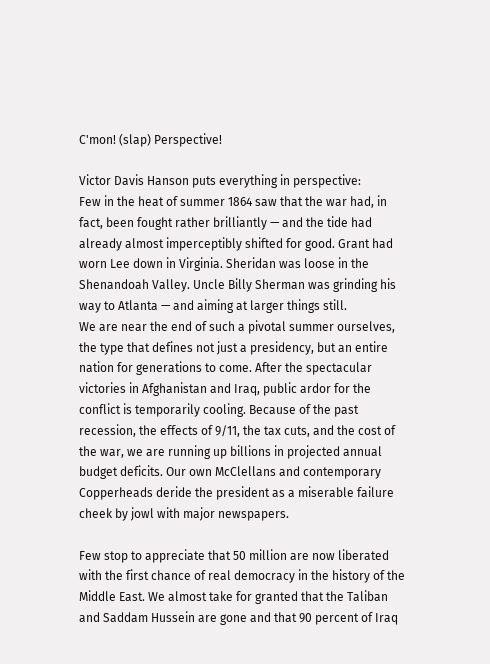C'mon! (slap) Perspective!

Victor Davis Hanson puts everything in perspective:
Few in the heat of summer 1864 saw that the war had, in fact, been fought rather brilliantly — and the tide had already almost imperceptibly shifted for good. Grant had worn Lee down in Virginia. Sheridan was loose in the Shenandoah Valley. Uncle Billy Sherman was grinding his way to Atlanta — and aiming at larger things still.
We are near the end of such a pivotal summer ourselves, the type that defines not just a presidency, but an entire nation for generations to come. After the spectacular victories in Afghanistan and Iraq, public ardor for the conflict is temporarily cooling. Because of the past recession, the effects of 9/11, the tax cuts, and the cost of the war, we are running up billions in projected annual budget deficits. Our own McClellans and contemporary Copperheads deride the president as a miserable failure cheek by jowl with major newspapers.

Few stop to appreciate that 50 million are now liberated with the first chance of real democracy in the history of the Middle East. We almost take for granted that the Taliban and Saddam Hussein are gone and that 90 percent of Iraq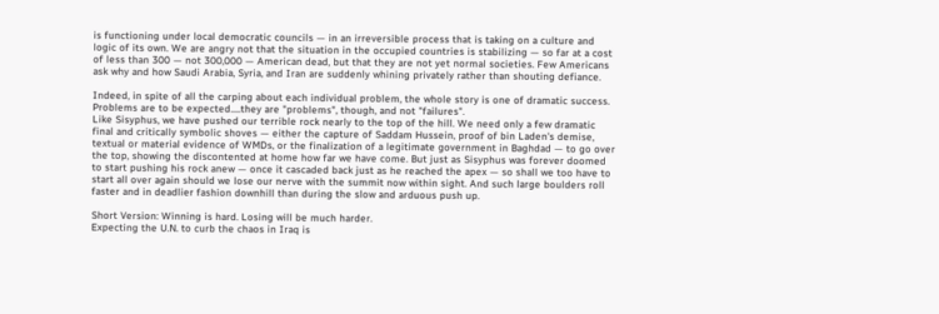is functioning under local democratic councils — in an irreversible process that is taking on a culture and logic of its own. We are angry not that the situation in the occupied countries is stabilizing — so far at a cost of less than 300 — not 300,000 — American dead, but that they are not yet normal societies. Few Americans ask why and how Saudi Arabia, Syria, and Iran are suddenly whining privately rather than shouting defiance.

Indeed, in spite of all the carping about each individual problem, the whole story is one of dramatic success.
Problems are to be expected.....they are "problems", though, and not "failures".
Like Sisyphus, we have pushed our terrible rock nearly to the top of the hill. We need only a few dramatic final and critically symbolic shoves — either the capture of Saddam Hussein, proof of bin Laden's demise, textual or material evidence of WMDs, or the finalization of a legitimate government in Baghdad — to go over the top, showing the discontented at home how far we have come. But just as Sisyphus was forever doomed to start pushing his rock anew — once it cascaded back just as he reached the apex — so shall we too have to start all over again should we lose our nerve with the summit now within sight. And such large boulders roll faster and in deadlier fashion downhill than during the slow and arduous push up.

Short Version: Winning is hard. Losing will be much harder.
Expecting the U.N. to curb the chaos in Iraq is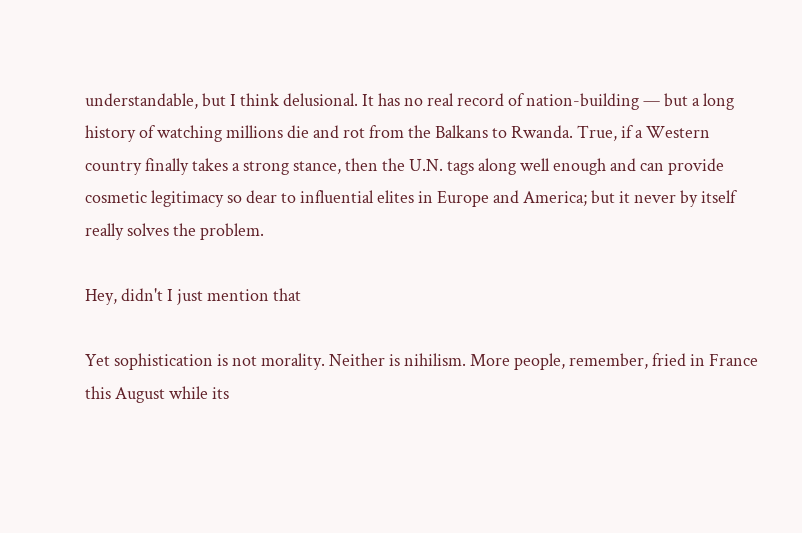understandable, but I think delusional. It has no real record of nation-building — but a long history of watching millions die and rot from the Balkans to Rwanda. True, if a Western country finally takes a strong stance, then the U.N. tags along well enough and can provide cosmetic legitimacy so dear to influential elites in Europe and America; but it never by itself really solves the problem.

Hey, didn't I just mention that

Yet sophistication is not morality. Neither is nihilism. More people, remember, fried in France this August while its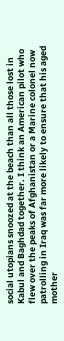social utopians snoozed at the beach than all those lost in Kabul and Baghdad together. I think an American pilot who flew over the peaks of Afghanistan or a Marine colonel now patrolling in Iraq was far more likely to ensure that his aged mother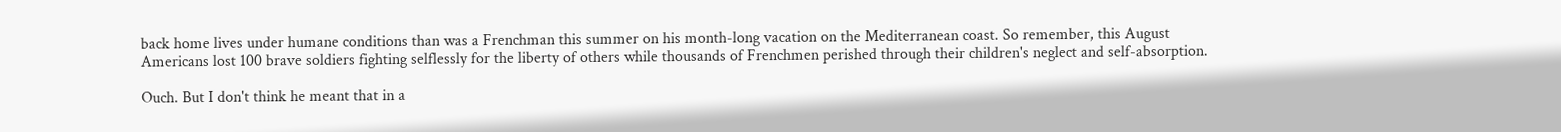back home lives under humane conditions than was a Frenchman this summer on his month-long vacation on the Mediterranean coast. So remember, this August Americans lost 100 brave soldiers fighting selflessly for the liberty of others while thousands of Frenchmen perished through their children's neglect and self-absorption.

Ouch. But I don't think he meant that in a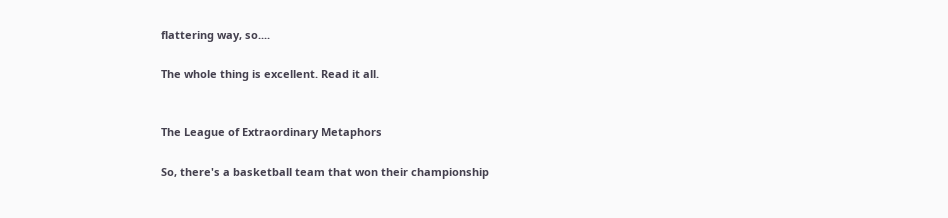flattering way, so....

The whole thing is excellent. Read it all.


The League of Extraordinary Metaphors

So, there's a basketball team that won their championship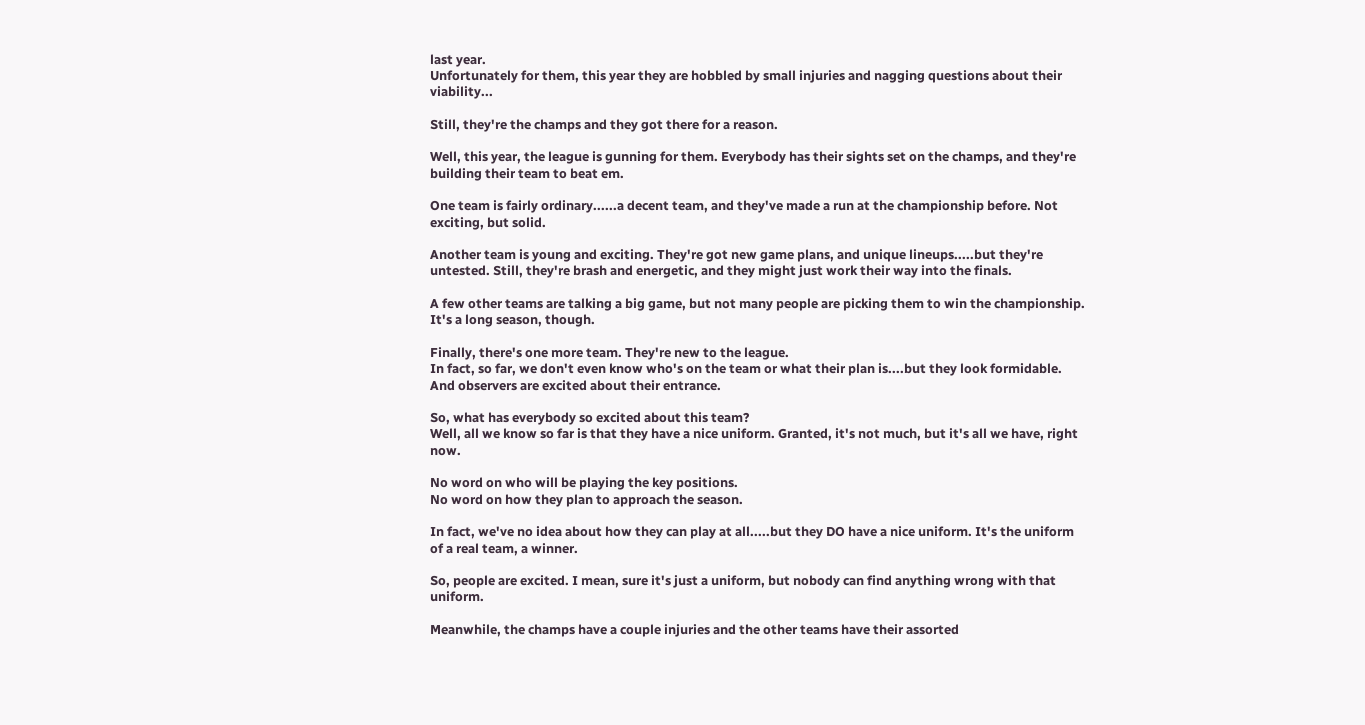last year.
Unfortunately for them, this year they are hobbled by small injuries and nagging questions about their viability...

Still, they're the champs and they got there for a reason.

Well, this year, the league is gunning for them. Everybody has their sights set on the champs, and they're building their team to beat em.

One team is fairly ordinary......a decent team, and they've made a run at the championship before. Not exciting, but solid.

Another team is young and exciting. They're got new game plans, and unique lineups.....but they're untested. Still, they're brash and energetic, and they might just work their way into the finals.

A few other teams are talking a big game, but not many people are picking them to win the championship. It's a long season, though.

Finally, there's one more team. They're new to the league.
In fact, so far, we don't even know who's on the team or what their plan is....but they look formidable. And observers are excited about their entrance.

So, what has everybody so excited about this team?
Well, all we know so far is that they have a nice uniform. Granted, it's not much, but it's all we have, right now.

No word on who will be playing the key positions.
No word on how they plan to approach the season.

In fact, we've no idea about how they can play at all.....but they DO have a nice uniform. It's the uniform of a real team, a winner.

So, people are excited. I mean, sure it's just a uniform, but nobody can find anything wrong with that uniform.

Meanwhile, the champs have a couple injuries and the other teams have their assorted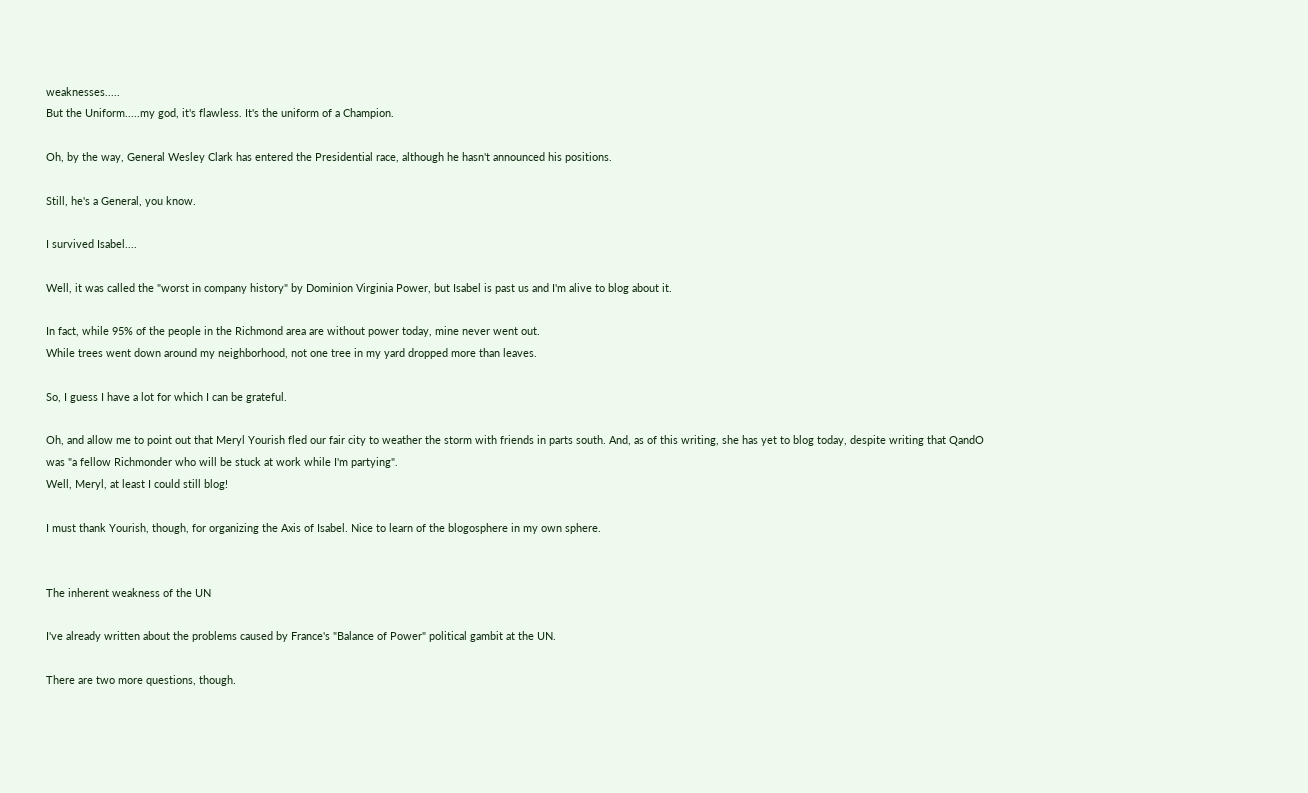weaknesses.....
But the Uniform.....my god, it's flawless. It's the uniform of a Champion.

Oh, by the way, General Wesley Clark has entered the Presidential race, although he hasn't announced his positions.

Still, he's a General, you know.

I survived Isabel....

Well, it was called the "worst in company history" by Dominion Virginia Power, but Isabel is past us and I'm alive to blog about it.

In fact, while 95% of the people in the Richmond area are without power today, mine never went out.
While trees went down around my neighborhood, not one tree in my yard dropped more than leaves.

So, I guess I have a lot for which I can be grateful.

Oh, and allow me to point out that Meryl Yourish fled our fair city to weather the storm with friends in parts south. And, as of this writing, she has yet to blog today, despite writing that QandO was "a fellow Richmonder who will be stuck at work while I'm partying".
Well, Meryl, at least I could still blog!

I must thank Yourish, though, for organizing the Axis of Isabel. Nice to learn of the blogosphere in my own sphere.


The inherent weakness of the UN

I've already written about the problems caused by France's "Balance of Power" political gambit at the UN.

There are two more questions, though.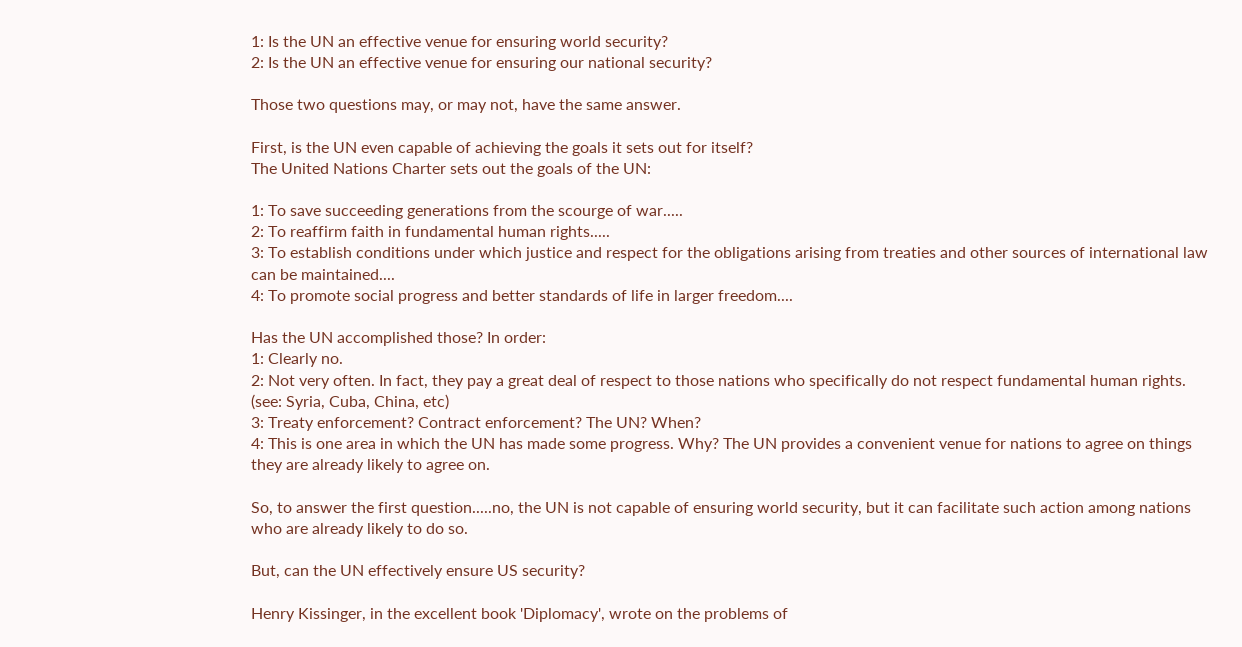1: Is the UN an effective venue for ensuring world security?
2: Is the UN an effective venue for ensuring our national security?

Those two questions may, or may not, have the same answer.

First, is the UN even capable of achieving the goals it sets out for itself?
The United Nations Charter sets out the goals of the UN:

1: To save succeeding generations from the scourge of war.....
2: To reaffirm faith in fundamental human rights.....
3: To establish conditions under which justice and respect for the obligations arising from treaties and other sources of international law can be maintained....
4: To promote social progress and better standards of life in larger freedom....

Has the UN accomplished those? In order:
1: Clearly no.
2: Not very often. In fact, they pay a great deal of respect to those nations who specifically do not respect fundamental human rights. (see: Syria, Cuba, China, etc)
3: Treaty enforcement? Contract enforcement? The UN? When?
4: This is one area in which the UN has made some progress. Why? The UN provides a convenient venue for nations to agree on things they are already likely to agree on.

So, to answer the first question.....no, the UN is not capable of ensuring world security, but it can facilitate such action among nations who are already likely to do so.

But, can the UN effectively ensure US security?

Henry Kissinger, in the excellent book 'Diplomacy', wrote on the problems of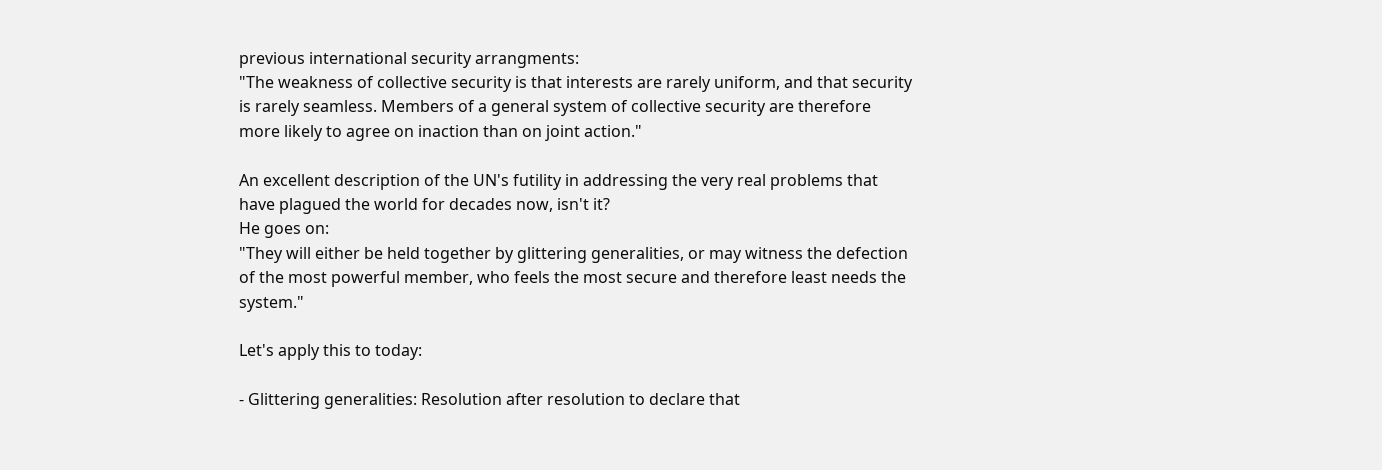previous international security arrangments:
"The weakness of collective security is that interests are rarely uniform, and that security is rarely seamless. Members of a general system of collective security are therefore more likely to agree on inaction than on joint action."

An excellent description of the UN's futility in addressing the very real problems that have plagued the world for decades now, isn't it?
He goes on:
"They will either be held together by glittering generalities, or may witness the defection of the most powerful member, who feels the most secure and therefore least needs the system."

Let's apply this to today:

- Glittering generalities: Resolution after resolution to declare that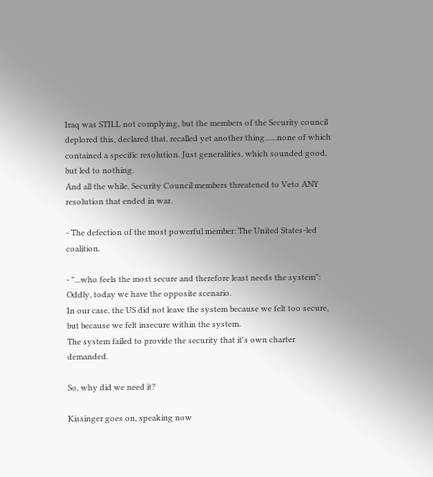Iraq was STILL not complying, but the members of the Security council deplored this, declared that, recalled yet another thing......none of which contained a specific resolution. Just generalities, which sounded good, but led to nothing.
And all the while, Security Council members threatened to Veto ANY resolution that ended in war.

- The defection of the most powerful member: The United States-led coalition.

- "...who feels the most secure and therefore least needs the system":
Oddly, today we have the opposite scenario.
In our case, the US did not leave the system because we felt too secure, but because we felt insecure within the system.
The system failed to provide the security that it's own charter demanded.

So, why did we need it?

Kissinger goes on, speaking now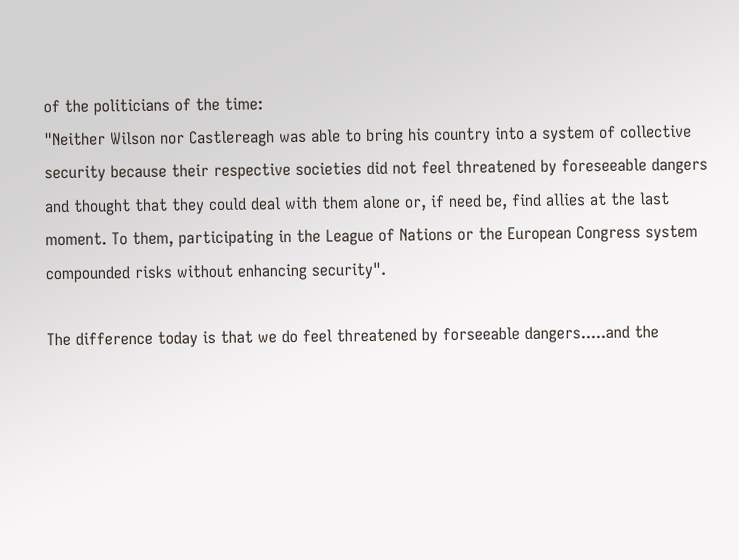of the politicians of the time:
"Neither Wilson nor Castlereagh was able to bring his country into a system of collective security because their respective societies did not feel threatened by foreseeable dangers and thought that they could deal with them alone or, if need be, find allies at the last moment. To them, participating in the League of Nations or the European Congress system compounded risks without enhancing security".

The difference today is that we do feel threatened by forseeable dangers.....and the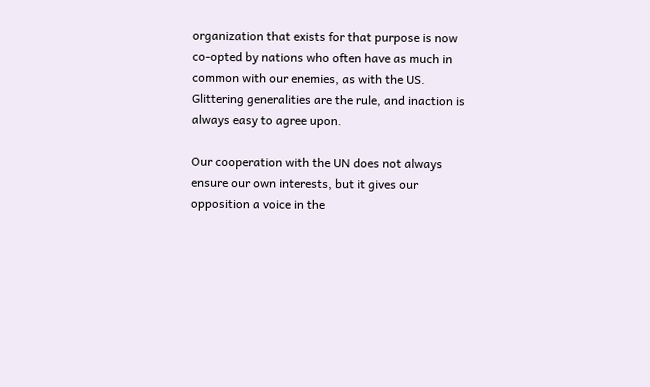organization that exists for that purpose is now co-opted by nations who often have as much in common with our enemies, as with the US.
Glittering generalities are the rule, and inaction is always easy to agree upon.

Our cooperation with the UN does not always ensure our own interests, but it gives our opposition a voice in the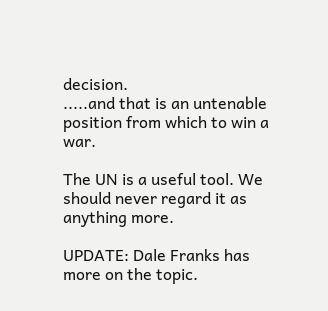decision.
.....and that is an untenable position from which to win a war.

The UN is a useful tool. We should never regard it as anything more.

UPDATE: Dale Franks has more on the topic.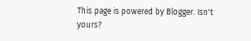This page is powered by Blogger. Isn't yours?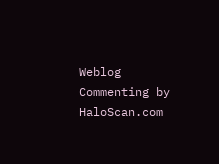Weblog Commenting by HaloScan.com